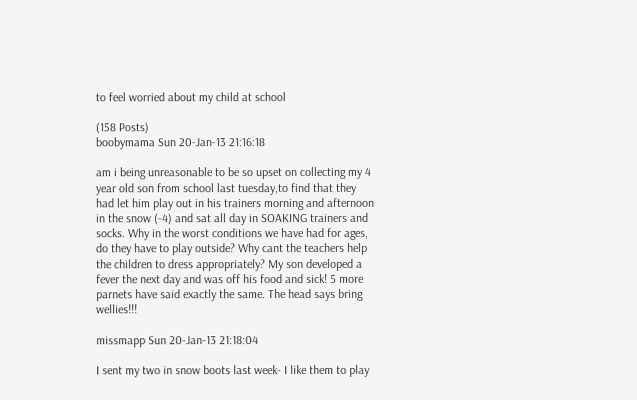to feel worried about my child at school

(158 Posts)
boobymama Sun 20-Jan-13 21:16:18

am i being unreasonable to be so upset on collecting my 4 year old son from school last tuesday,to find that they had let him play out in his trainers morning and afternoon in the snow (-4) and sat all day in SOAKING trainers and socks. Why in the worst conditions we have had for ages, do they have to play outside? Why cant the teachers help the children to dress appropriately? My son developed a fever the next day and was off his food and sick! 5 more parnets have said exactly the same. The head says bring wellies!!!

missmapp Sun 20-Jan-13 21:18:04

I sent my two in snow boots last week- I like them to play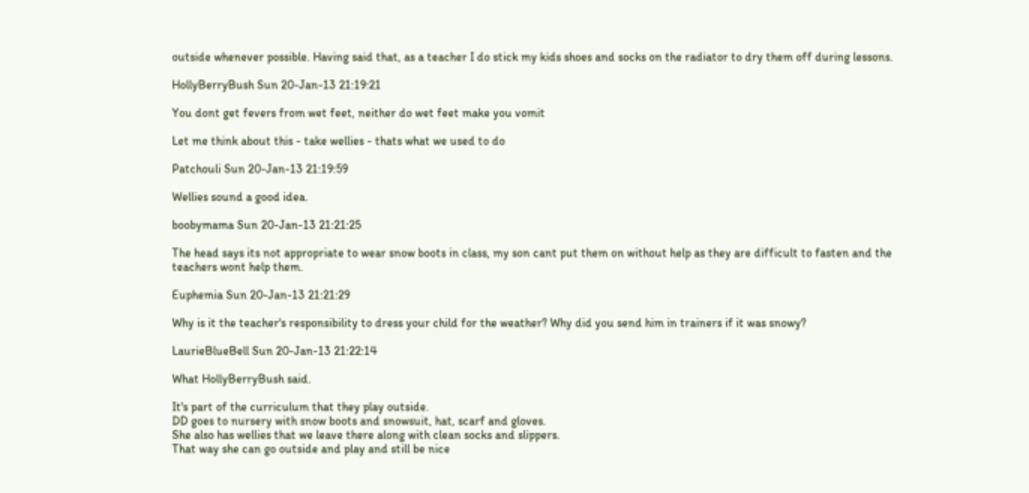outside whenever possible. Having said that, as a teacher I do stick my kids shoes and socks on the radiator to dry them off during lessons.

HollyBerryBush Sun 20-Jan-13 21:19:21

You dont get fevers from wet feet, neither do wet feet make you vomit

Let me think about this - take wellies - thats what we used to do

Patchouli Sun 20-Jan-13 21:19:59

Wellies sound a good idea.

boobymama Sun 20-Jan-13 21:21:25

The head says its not appropriate to wear snow boots in class, my son cant put them on without help as they are difficult to fasten and the teachers wont help them.

Euphemia Sun 20-Jan-13 21:21:29

Why is it the teacher's responsibility to dress your child for the weather? Why did you send him in trainers if it was snowy?

LaurieBlueBell Sun 20-Jan-13 21:22:14

What HollyBerryBush said.

It's part of the curriculum that they play outside.
DD goes to nursery with snow boots and snowsuit, hat, scarf and gloves.
She also has wellies that we leave there along with clean socks and slippers.
That way she can go outside and play and still be nice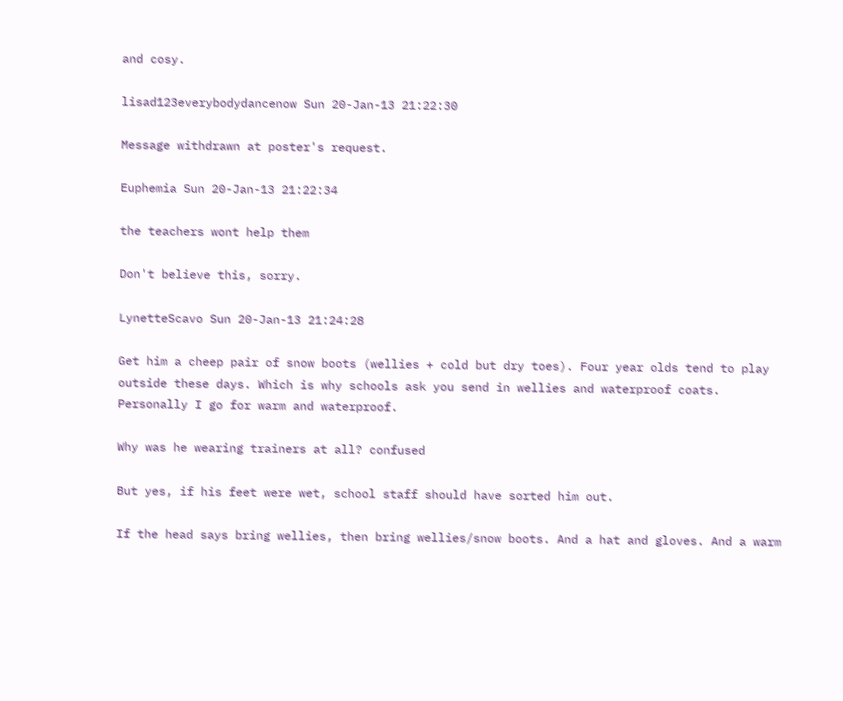and cosy.

lisad123everybodydancenow Sun 20-Jan-13 21:22:30

Message withdrawn at poster's request.

Euphemia Sun 20-Jan-13 21:22:34

the teachers wont help them

Don't believe this, sorry.

LynetteScavo Sun 20-Jan-13 21:24:28

Get him a cheep pair of snow boots (wellies + cold but dry toes). Four year olds tend to play outside these days. Which is why schools ask you send in wellies and waterproof coats. Personally I go for warm and waterproof.

Why was he wearing trainers at all? confused

But yes, if his feet were wet, school staff should have sorted him out.

If the head says bring wellies, then bring wellies/snow boots. And a hat and gloves. And a warm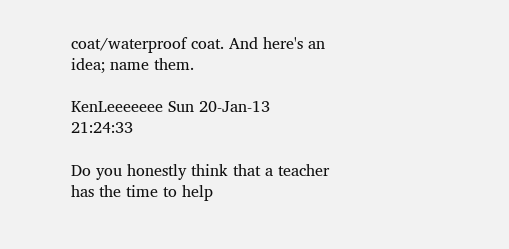coat/waterproof coat. And here's an idea; name them.

KenLeeeeeee Sun 20-Jan-13 21:24:33

Do you honestly think that a teacher has the time to help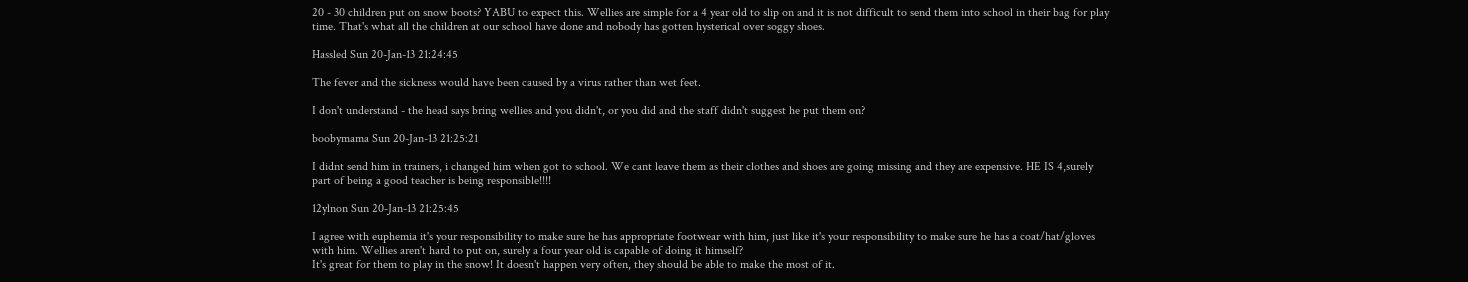20 - 30 children put on snow boots? YABU to expect this. Wellies are simple for a 4 year old to slip on and it is not difficult to send them into school in their bag for play time. That's what all the children at our school have done and nobody has gotten hysterical over soggy shoes.

Hassled Sun 20-Jan-13 21:24:45

The fever and the sickness would have been caused by a virus rather than wet feet.

I don't understand - the head says bring wellies and you didn't, or you did and the staff didn't suggest he put them on?

boobymama Sun 20-Jan-13 21:25:21

I didnt send him in trainers, i changed him when got to school. We cant leave them as their clothes and shoes are going missing and they are expensive. HE IS 4,surely part of being a good teacher is being responsible!!!!

12ylnon Sun 20-Jan-13 21:25:45

I agree with euphemia it's your responsibility to make sure he has appropriate footwear with him, just like it's your responsibility to make sure he has a coat/hat/gloves with him. Wellies aren't hard to put on, surely a four year old is capable of doing it himself?
It's great for them to play in the snow! It doesn't happen very often, they should be able to make the most of it.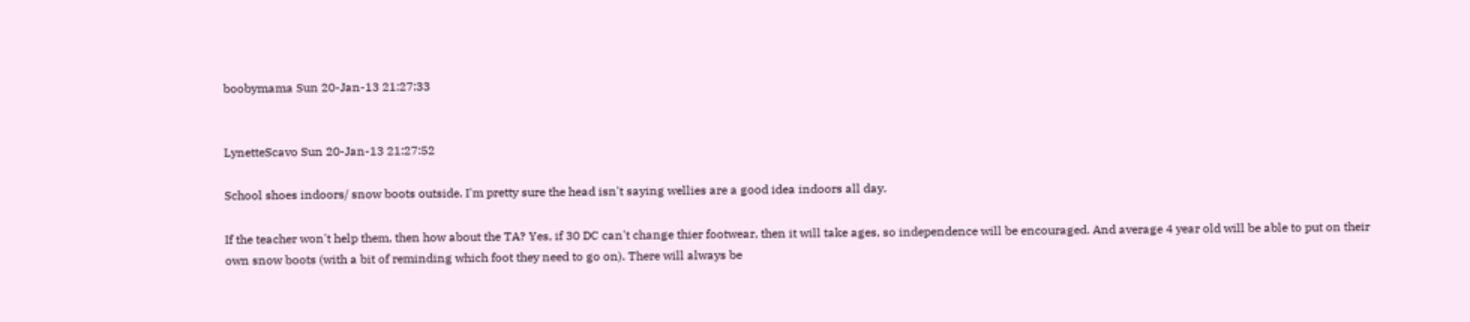boobymama Sun 20-Jan-13 21:27:33


LynetteScavo Sun 20-Jan-13 21:27:52

School shoes indoors/ snow boots outside. I'm pretty sure the head isn't saying wellies are a good idea indoors all day.

If the teacher won't help them, then how about the TA? Yes, if 30 DC can't change thier footwear, then it will take ages, so independence will be encouraged. And average 4 year old will be able to put on their own snow boots (with a bit of reminding which foot they need to go on). There will always be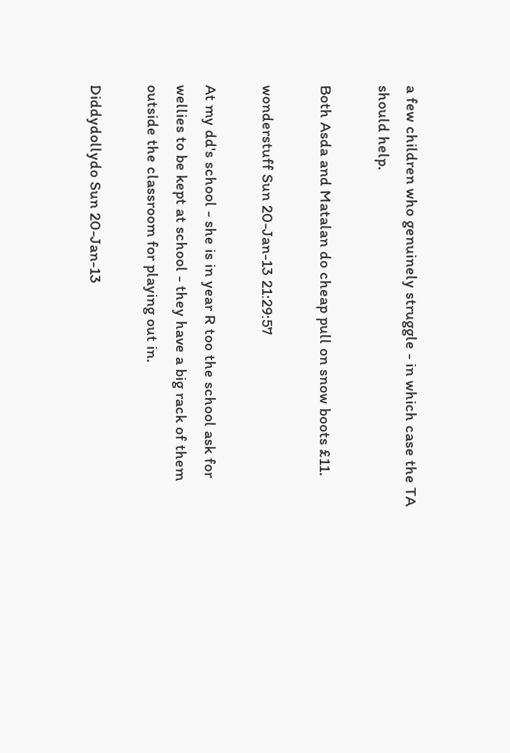a few children who genuinely struggle - in which case the TA should help.

Both Asda and Matalan do cheap pull on snow boots £11.

wonderstuff Sun 20-Jan-13 21:29:57

At my dd's school - she is in year R too the school ask for wellies to be kept at school - they have a big rack of them outside the classroom for playing out in.

Diddydollydo Sun 20-Jan-13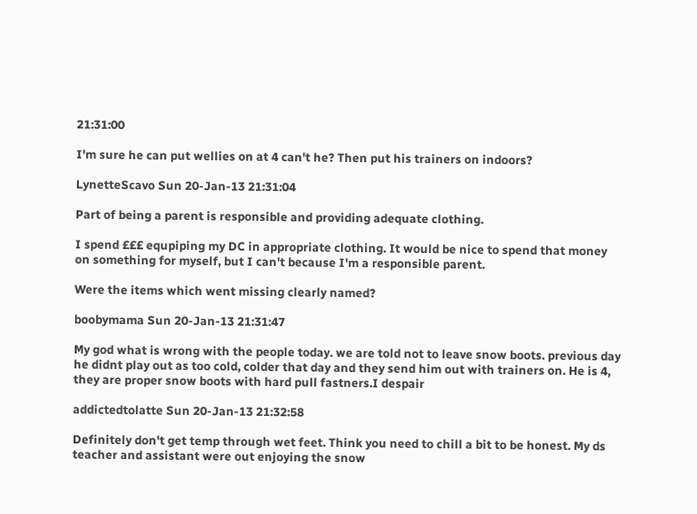21:31:00

I'm sure he can put wellies on at 4 can't he? Then put his trainers on indoors?

LynetteScavo Sun 20-Jan-13 21:31:04

Part of being a parent is responsible and providing adequate clothing.

I spend £££ equpiping my DC in appropriate clothing. It would be nice to spend that money on something for myself, but I can't because I'm a responsible parent.

Were the items which went missing clearly named?

boobymama Sun 20-Jan-13 21:31:47

My god what is wrong with the people today. we are told not to leave snow boots. previous day he didnt play out as too cold, colder that day and they send him out with trainers on. He is 4, they are proper snow boots with hard pull fastners.I despair

addictedtolatte Sun 20-Jan-13 21:32:58

Definitely don't get temp through wet feet. Think you need to chill a bit to be honest. My ds teacher and assistant were out enjoying the snow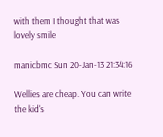with them I thought that was lovely smile

manicbmc Sun 20-Jan-13 21:34:16

Wellies are cheap. You can write the kid's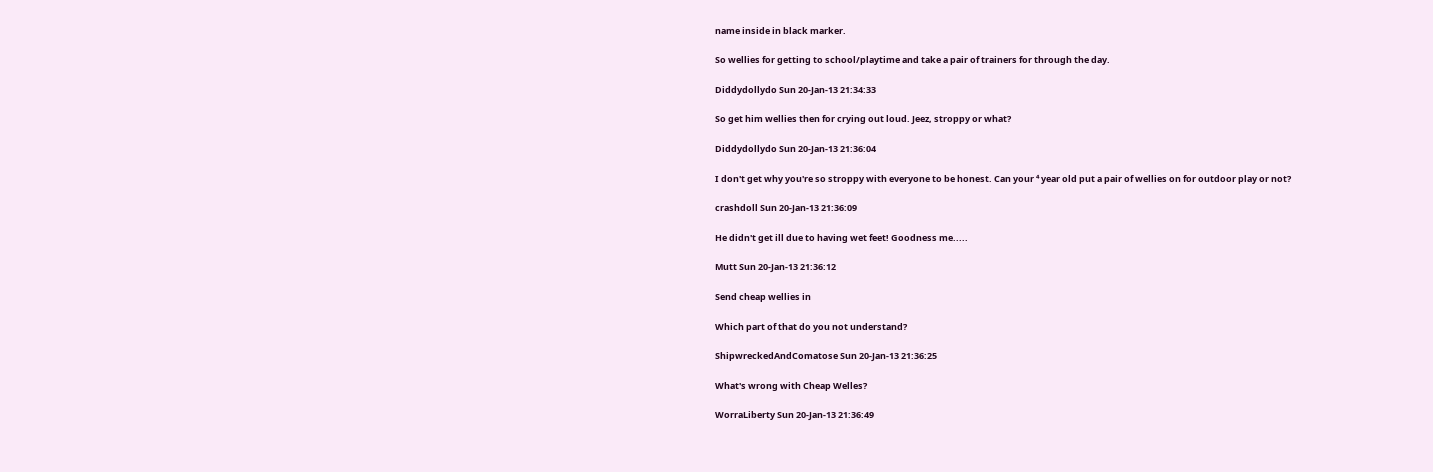name inside in black marker.

So wellies for getting to school/playtime and take a pair of trainers for through the day.

Diddydollydo Sun 20-Jan-13 21:34:33

So get him wellies then for crying out loud. Jeez, stroppy or what?

Diddydollydo Sun 20-Jan-13 21:36:04

I don't get why you're so stroppy with everyone to be honest. Can your ⁴ year old put a pair of wellies on for outdoor play or not?

crashdoll Sun 20-Jan-13 21:36:09

He didn't get ill due to having wet feet! Goodness me.....

Mutt Sun 20-Jan-13 21:36:12

Send cheap wellies in

Which part of that do you not understand?

ShipwreckedAndComatose Sun 20-Jan-13 21:36:25

What's wrong with Cheap Welles?

WorraLiberty Sun 20-Jan-13 21:36:49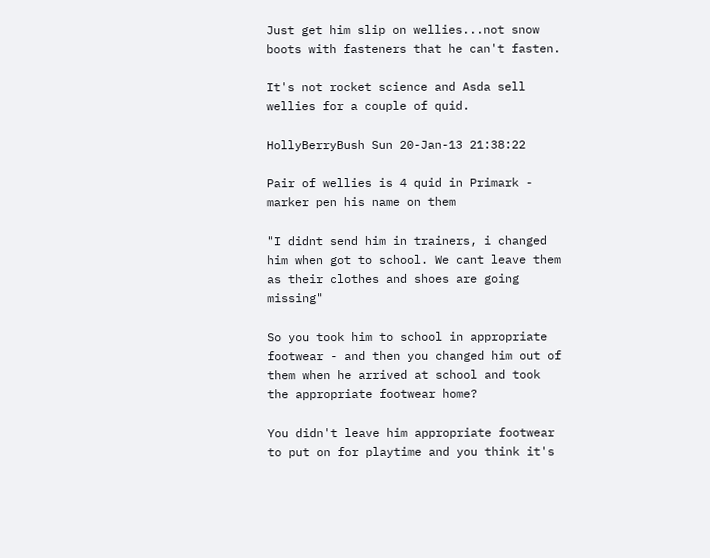Just get him slip on wellies...not snow boots with fasteners that he can't fasten.

It's not rocket science and Asda sell wellies for a couple of quid.

HollyBerryBush Sun 20-Jan-13 21:38:22

Pair of wellies is 4 quid in Primark - marker pen his name on them

"I didnt send him in trainers, i changed him when got to school. We cant leave them as their clothes and shoes are going missing"

So you took him to school in appropriate footwear - and then you changed him out of them when he arrived at school and took the appropriate footwear home?

You didn't leave him appropriate footwear to put on for playtime and you think it's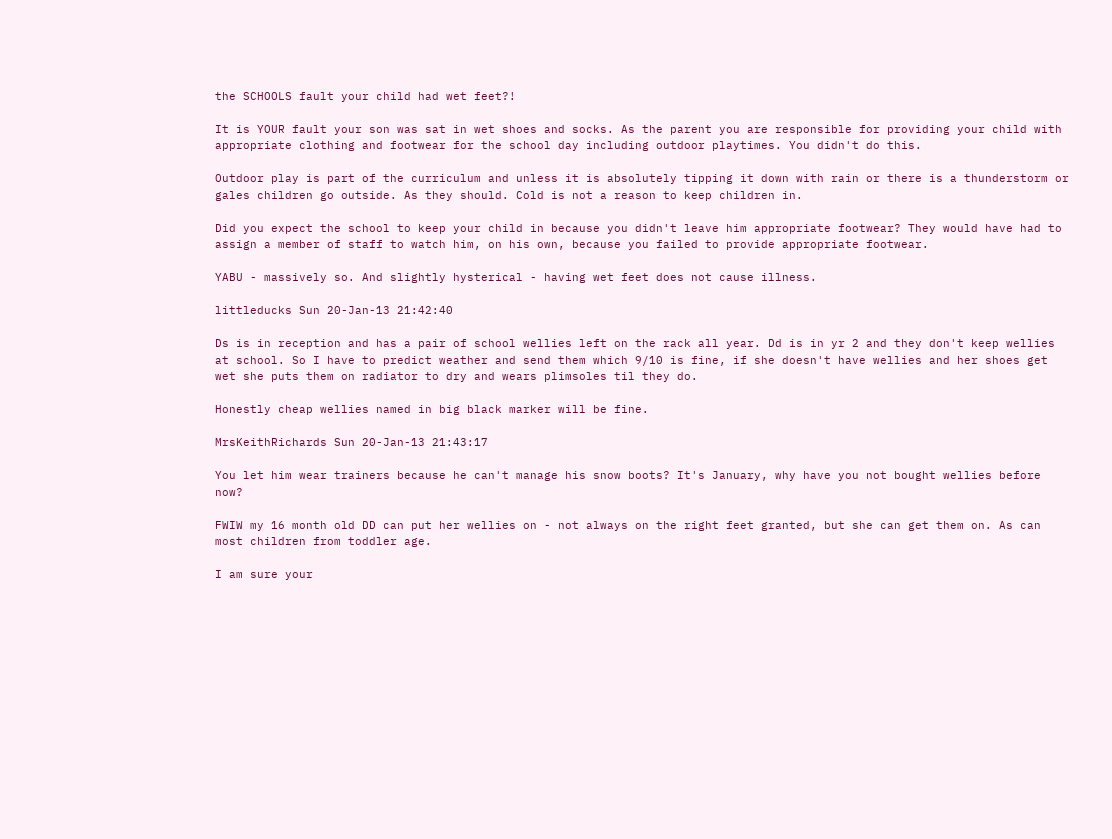the SCHOOLS fault your child had wet feet?!

It is YOUR fault your son was sat in wet shoes and socks. As the parent you are responsible for providing your child with appropriate clothing and footwear for the school day including outdoor playtimes. You didn't do this.

Outdoor play is part of the curriculum and unless it is absolutely tipping it down with rain or there is a thunderstorm or gales children go outside. As they should. Cold is not a reason to keep children in.

Did you expect the school to keep your child in because you didn't leave him appropriate footwear? They would have had to assign a member of staff to watch him, on his own, because you failed to provide appropriate footwear.

YABU - massively so. And slightly hysterical - having wet feet does not cause illness.

littleducks Sun 20-Jan-13 21:42:40

Ds is in reception and has a pair of school wellies left on the rack all year. Dd is in yr 2 and they don't keep wellies at school. So I have to predict weather and send them which 9/10 is fine, if she doesn't have wellies and her shoes get wet she puts them on radiator to dry and wears plimsoles til they do.

Honestly cheap wellies named in big black marker will be fine.

MrsKeithRichards Sun 20-Jan-13 21:43:17

You let him wear trainers because he can't manage his snow boots? It's January, why have you not bought wellies before now?

FWIW my 16 month old DD can put her wellies on - not always on the right feet granted, but she can get them on. As can most children from toddler age.

I am sure your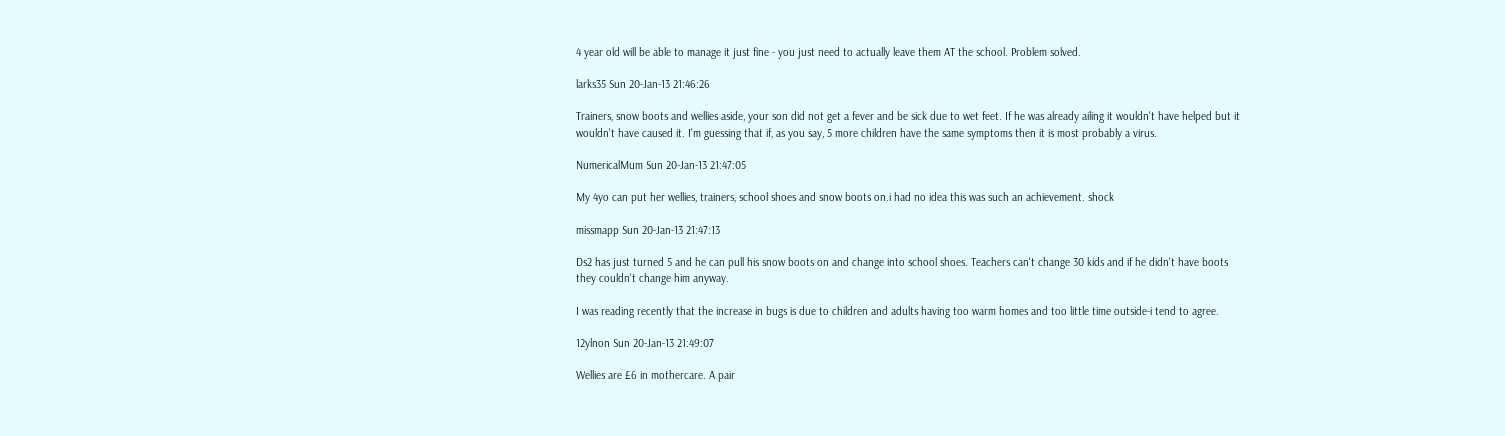4 year old will be able to manage it just fine - you just need to actually leave them AT the school. Problem solved.

larks35 Sun 20-Jan-13 21:46:26

Trainers, snow boots and wellies aside, your son did not get a fever and be sick due to wet feet. If he was already ailing it wouldn't have helped but it wouldn't have caused it. I'm guessing that if, as you say, 5 more children have the same symptoms then it is most probably a virus.

NumericalMum Sun 20-Jan-13 21:47:05

My 4yo can put her wellies, trainers, school shoes and snow boots on.i had no idea this was such an achievement. shock

missmapp Sun 20-Jan-13 21:47:13

Ds2 has just turned 5 and he can pull his snow boots on and change into school shoes. Teachers can't change 30 kids and if he didn't have boots they couldn't change him anyway.

I was reading recently that the increase in bugs is due to children and adults having too warm homes and too little time outside-i tend to agree.

12ylnon Sun 20-Jan-13 21:49:07

Wellies are £6 in mothercare. A pair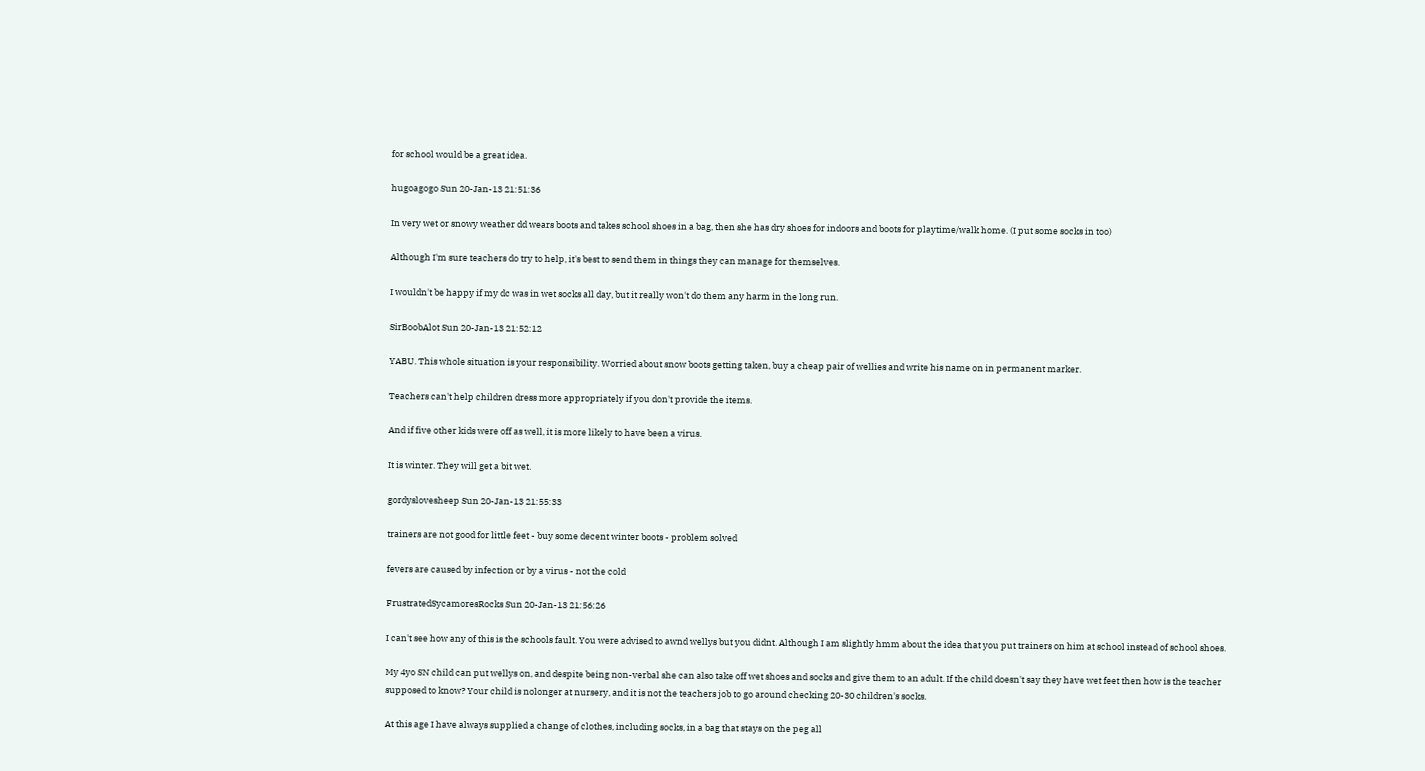for school would be a great idea.

hugoagogo Sun 20-Jan-13 21:51:36

In very wet or snowy weather dd wears boots and takes school shoes in a bag, then she has dry shoes for indoors and boots for playtime/walk home. (I put some socks in too)

Although I'm sure teachers do try to help, it's best to send them in things they can manage for themselves.

I wouldn't be happy if my dc was in wet socks all day, but it really won't do them any harm in the long run.

SirBoobAlot Sun 20-Jan-13 21:52:12

YABU. This whole situation is your responsibility. Worried about snow boots getting taken, buy a cheap pair of wellies and write his name on in permanent marker.

Teachers can't help children dress more appropriately if you don't provide the items.

And if five other kids were off as well, it is more likely to have been a virus.

It is winter. They will get a bit wet.

gordyslovesheep Sun 20-Jan-13 21:55:33

trainers are not good for little feet - buy some decent winter boots - problem solved

fevers are caused by infection or by a virus - not the cold

FrustratedSycamoresRocks Sun 20-Jan-13 21:56:26

I can't see how any of this is the schools fault. You were advised to awnd wellys but you didnt. Although I am slightly hmm about the idea that you put trainers on him at school instead of school shoes.

My 4yo SN child can put wellys on, and despite being non-verbal she can also take off wet shoes and socks and give them to an adult. If the child doesn't say they have wet feet then how is the teacher supposed to know? Your child is nolonger at nursery, and it is not the teachers job to go around checking 20-30 children's socks.

At this age I have always supplied a change of clothes, including socks, in a bag that stays on the peg all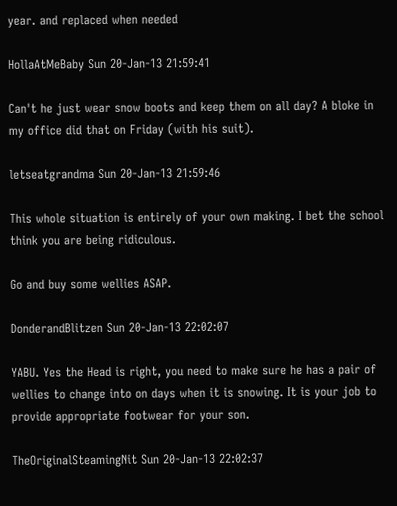year. and replaced when needed

HollaAtMeBaby Sun 20-Jan-13 21:59:41

Can't he just wear snow boots and keep them on all day? A bloke in my office did that on Friday (with his suit).

letseatgrandma Sun 20-Jan-13 21:59:46

This whole situation is entirely of your own making. I bet the school think you are being ridiculous.

Go and buy some wellies ASAP.

DonderandBlitzen Sun 20-Jan-13 22:02:07

YABU. Yes the Head is right, you need to make sure he has a pair of wellies to change into on days when it is snowing. It is your job to provide appropriate footwear for your son.

TheOriginalSteamingNit Sun 20-Jan-13 22:02:37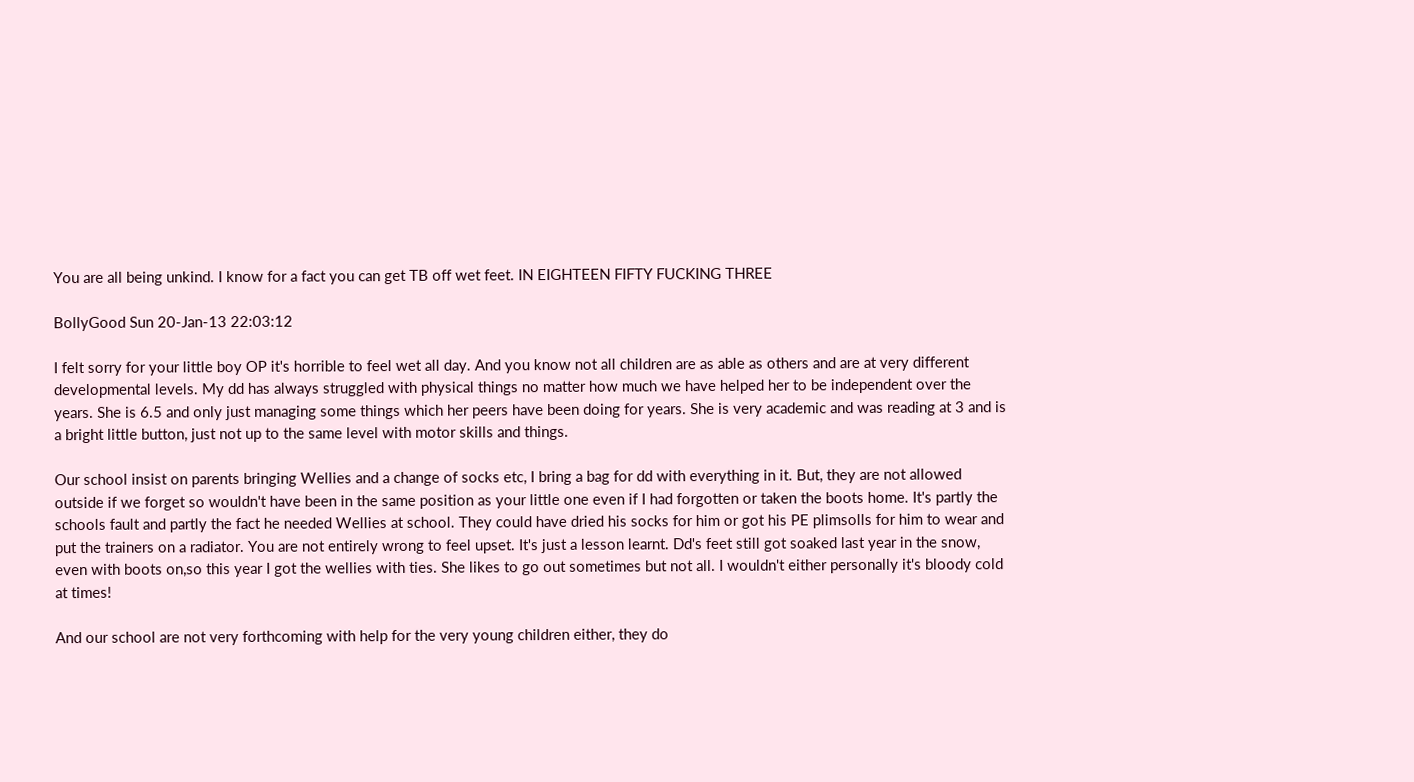You are all being unkind. I know for a fact you can get TB off wet feet. IN EIGHTEEN FIFTY FUCKING THREE

BollyGood Sun 20-Jan-13 22:03:12

I felt sorry for your little boy OP it's horrible to feel wet all day. And you know not all children are as able as others and are at very different developmental levels. My dd has always struggled with physical things no matter how much we have helped her to be independent over the years. She is 6.5 and only just managing some things which her peers have been doing for years. She is very academic and was reading at 3 and is a bright little button, just not up to the same level with motor skills and things.

Our school insist on parents bringing Wellies and a change of socks etc, I bring a bag for dd with everything in it. But, they are not allowed outside if we forget so wouldn't have been in the same position as your little one even if I had forgotten or taken the boots home. It's partly the schools fault and partly the fact he needed Wellies at school. They could have dried his socks for him or got his PE plimsolls for him to wear and put the trainers on a radiator. You are not entirely wrong to feel upset. It's just a lesson learnt. Dd's feet still got soaked last year in the snow, even with boots on,so this year I got the wellies with ties. She likes to go out sometimes but not all. I wouldn't either personally it's bloody cold at times!

And our school are not very forthcoming with help for the very young children either, they do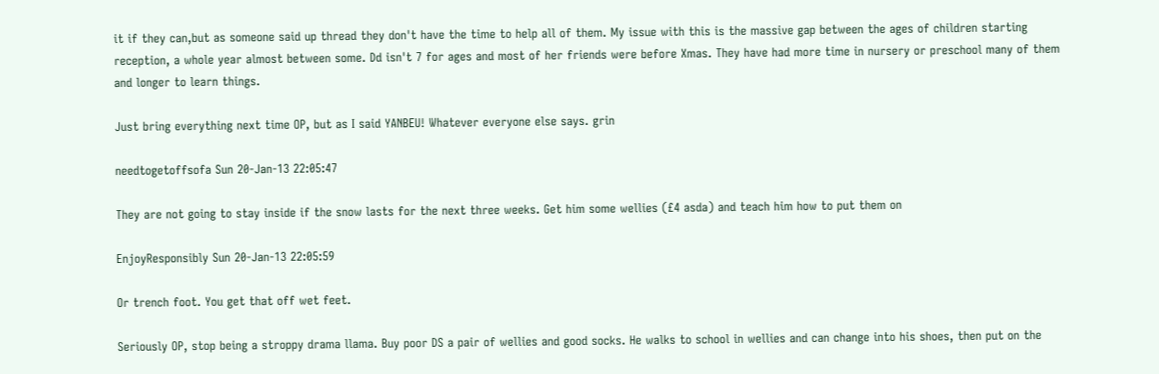it if they can,but as someone said up thread they don't have the time to help all of them. My issue with this is the massive gap between the ages of children starting reception, a whole year almost between some. Dd isn't 7 for ages and most of her friends were before Xmas. They have had more time in nursery or preschool many of them and longer to learn things.

Just bring everything next time OP, but as I said YANBEU! Whatever everyone else says. grin

needtogetoffsofa Sun 20-Jan-13 22:05:47

They are not going to stay inside if the snow lasts for the next three weeks. Get him some wellies (£4 asda) and teach him how to put them on

EnjoyResponsibly Sun 20-Jan-13 22:05:59

Or trench foot. You get that off wet feet.

Seriously OP, stop being a stroppy drama llama. Buy poor DS a pair of wellies and good socks. He walks to school in wellies and can change into his shoes, then put on the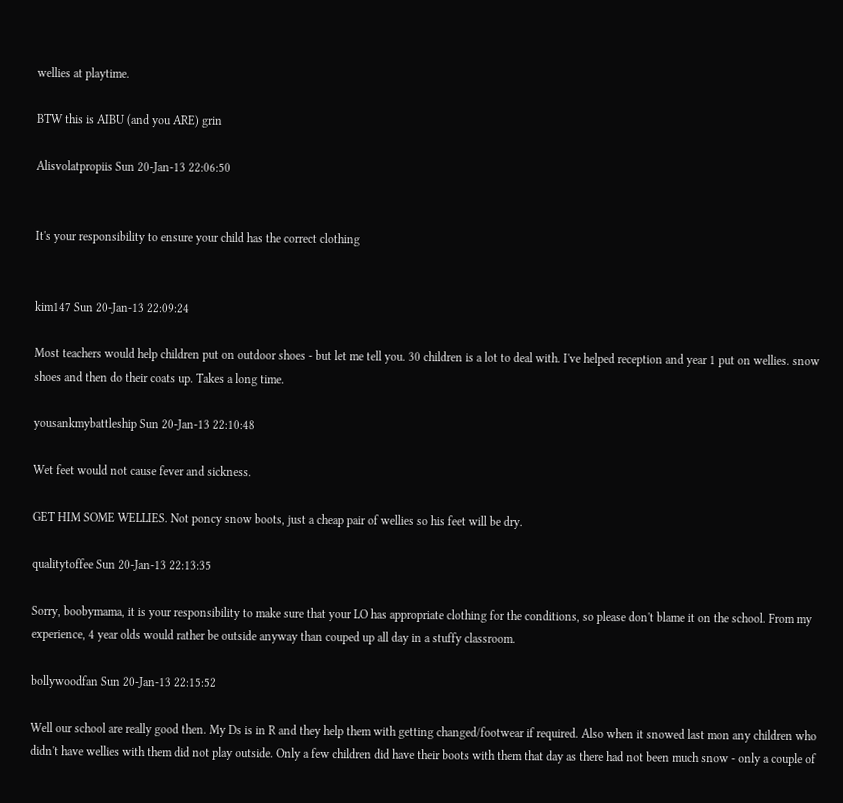wellies at playtime.

BTW this is AIBU (and you ARE) grin

Alisvolatpropiis Sun 20-Jan-13 22:06:50


It's your responsibility to ensure your child has the correct clothing


kim147 Sun 20-Jan-13 22:09:24

Most teachers would help children put on outdoor shoes - but let me tell you. 30 children is a lot to deal with. I've helped reception and year 1 put on wellies. snow shoes and then do their coats up. Takes a long time.

yousankmybattleship Sun 20-Jan-13 22:10:48

Wet feet would not cause fever and sickness.

GET HIM SOME WELLIES. Not poncy snow boots, just a cheap pair of wellies so his feet will be dry.

qualitytoffee Sun 20-Jan-13 22:13:35

Sorry, boobymama, it is your responsibility to make sure that your LO has appropriate clothing for the conditions, so please don't blame it on the school. From my experience, 4 year olds would rather be outside anyway than couped up all day in a stuffy classroom.

bollywoodfan Sun 20-Jan-13 22:15:52

Well our school are really good then. My Ds is in R and they help them with getting changed/footwear if required. Also when it snowed last mon any children who didn't have wellies with them did not play outside. Only a few children did have their boots with them that day as there had not been much snow - only a couple of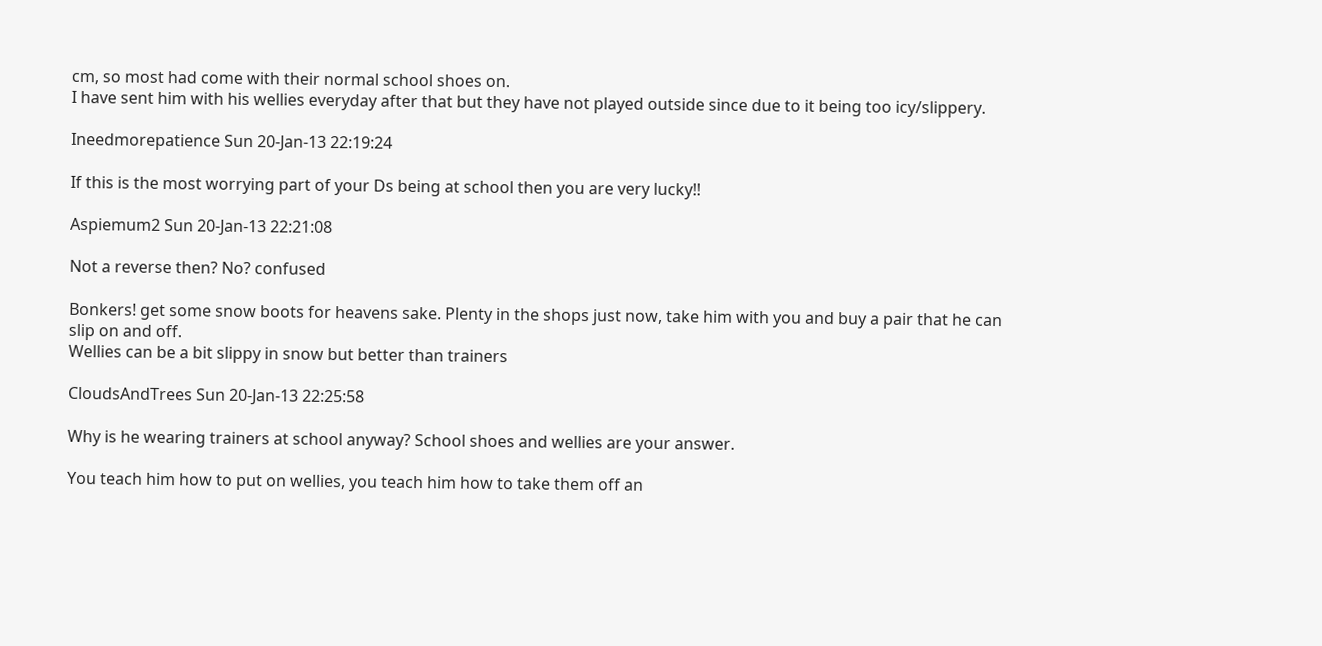cm, so most had come with their normal school shoes on.
I have sent him with his wellies everyday after that but they have not played outside since due to it being too icy/slippery.

Ineedmorepatience Sun 20-Jan-13 22:19:24

If this is the most worrying part of your Ds being at school then you are very lucky!!

Aspiemum2 Sun 20-Jan-13 22:21:08

Not a reverse then? No? confused

Bonkers! get some snow boots for heavens sake. Plenty in the shops just now, take him with you and buy a pair that he can slip on and off.
Wellies can be a bit slippy in snow but better than trainers

CloudsAndTrees Sun 20-Jan-13 22:25:58

Why is he wearing trainers at school anyway? School shoes and wellies are your answer.

You teach him how to put on wellies, you teach him how to take them off an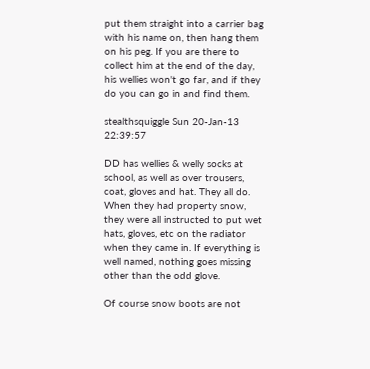put them straight into a carrier bag with his name on, then hang them on his peg. If you are there to collect him at the end of the day, his wellies won't go far, and if they do you can go in and find them.

stealthsquiggle Sun 20-Jan-13 22:39:57

DD has wellies & welly socks at school, as well as over trousers, coat, gloves and hat. They all do. When they had property snow, they were all instructed to put wet hats, gloves, etc on the radiator when they came in. If everything is well named, nothing goes missing other than the odd glove.

Of course snow boots are not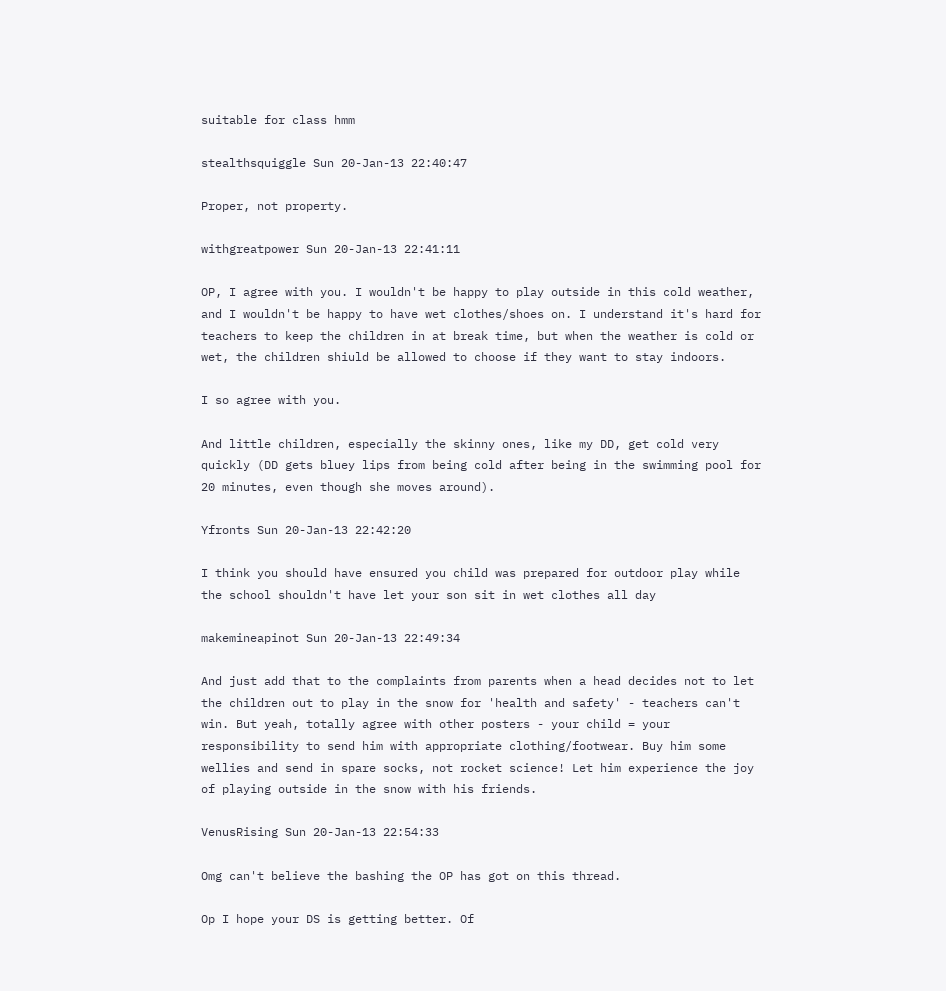suitable for class hmm

stealthsquiggle Sun 20-Jan-13 22:40:47

Proper, not property.

withgreatpower Sun 20-Jan-13 22:41:11

OP, I agree with you. I wouldn't be happy to play outside in this cold weather, and I wouldn't be happy to have wet clothes/shoes on. I understand it's hard for teachers to keep the children in at break time, but when the weather is cold or wet, the children shiuld be allowed to choose if they want to stay indoors.

I so agree with you.

And little children, especially the skinny ones, like my DD, get cold very quickly (DD gets bluey lips from being cold after being in the swimming pool for 20 minutes, even though she moves around).

Yfronts Sun 20-Jan-13 22:42:20

I think you should have ensured you child was prepared for outdoor play while the school shouldn't have let your son sit in wet clothes all day

makemineapinot Sun 20-Jan-13 22:49:34

And just add that to the complaints from parents when a head decides not to let the children out to play in the snow for 'health and safety' - teachers can't win. But yeah, totally agree with other posters - your child = your responsibility to send him with appropriate clothing/footwear. Buy him some wellies and send in spare socks, not rocket science! Let him experience the joy of playing outside in the snow with his friends.

VenusRising Sun 20-Jan-13 22:54:33

Omg can't believe the bashing the OP has got on this thread.

Op I hope your DS is getting better. Of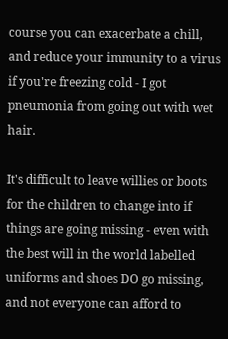course you can exacerbate a chill, and reduce your immunity to a virus if you're freezing cold - I got pneumonia from going out with wet hair.

It's difficult to leave willies or boots for the children to change into if things are going missing - even with the best will in the world labelled uniforms and shoes DO go missing, and not everyone can afford to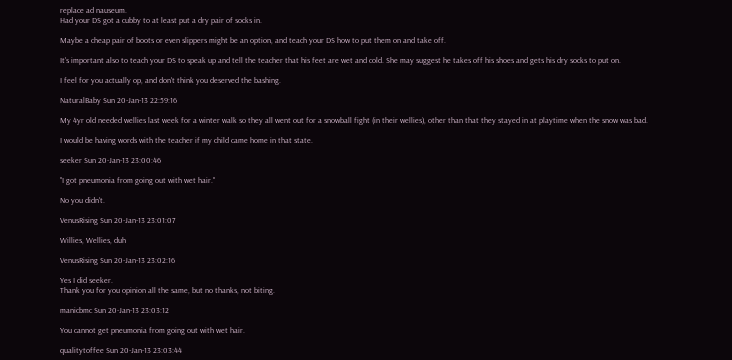replace ad nauseum.
Had your DS got a cubby to at least put a dry pair of socks in.

Maybe a cheap pair of boots or even slippers might be an option, and teach your DS how to put them on and take off.

It's important also to teach your DS to speak up and tell the teacher that his feet are wet and cold. She may suggest he takes off his shoes and gets his dry socks to put on.

I feel for you actually op, and don't think you deserved the bashing.

NaturalBaby Sun 20-Jan-13 22:59:16

My 4yr old needed wellies last week for a winter walk so they all went out for a snowball fight (in their wellies), other than that they stayed in at playtime when the snow was bad.

I would be having words with the teacher if my child came home in that state.

seeker Sun 20-Jan-13 23:00:46

"I got pneumonia from going out with wet hair."

No you didn't.

VenusRising Sun 20-Jan-13 23:01:07

Willies, Wellies, duh

VenusRising Sun 20-Jan-13 23:02:16

Yes I did seeker.
Thank you for you opinion all the same, but no thanks, not biting.

manicbmc Sun 20-Jan-13 23:03:12

You cannot get pneumonia from going out with wet hair.

qualitytoffee Sun 20-Jan-13 23:03:44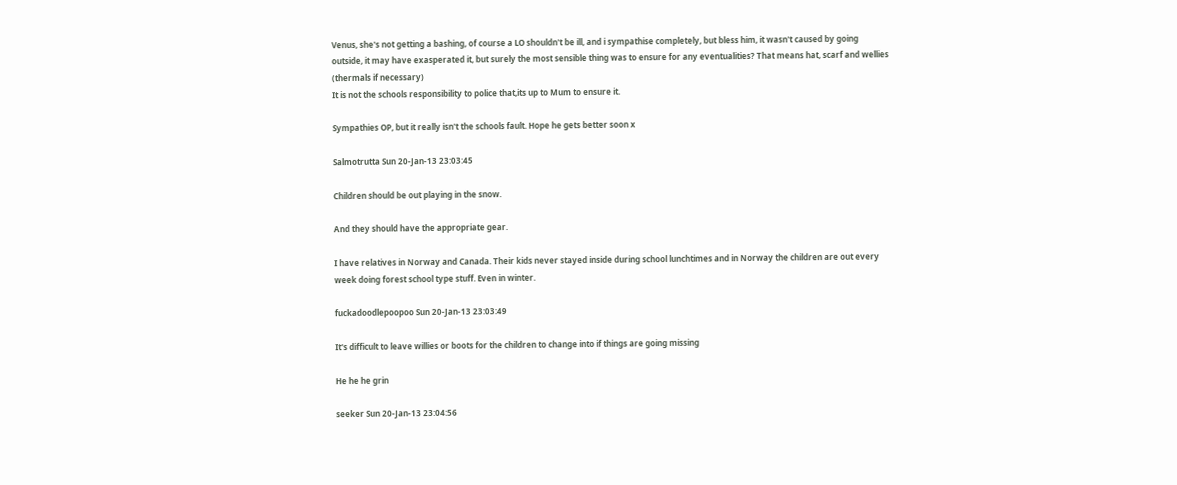Venus, she's not getting a bashing, of course a LO shouldn't be ill, and i sympathise completely, but bless him, it wasn't caused by going outside, it may have exasperated it, but surely the most sensible thing was to ensure for any eventualities? That means hat, scarf and wellies (thermals if necessary)
It is not the schools responsibility to police that,its up to Mum to ensure it.

Sympathies OP, but it really isn't the schools fault. Hope he gets better soon x

Salmotrutta Sun 20-Jan-13 23:03:45

Children should be out playing in the snow.

And they should have the appropriate gear.

I have relatives in Norway and Canada. Their kids never stayed inside during school lunchtimes and in Norway the children are out every week doing forest school type stuff. Even in winter.

fuckadoodlepoopoo Sun 20-Jan-13 23:03:49

It's difficult to leave willies or boots for the children to change into if things are going missing

He he he grin

seeker Sun 20-Jan-13 23:04:56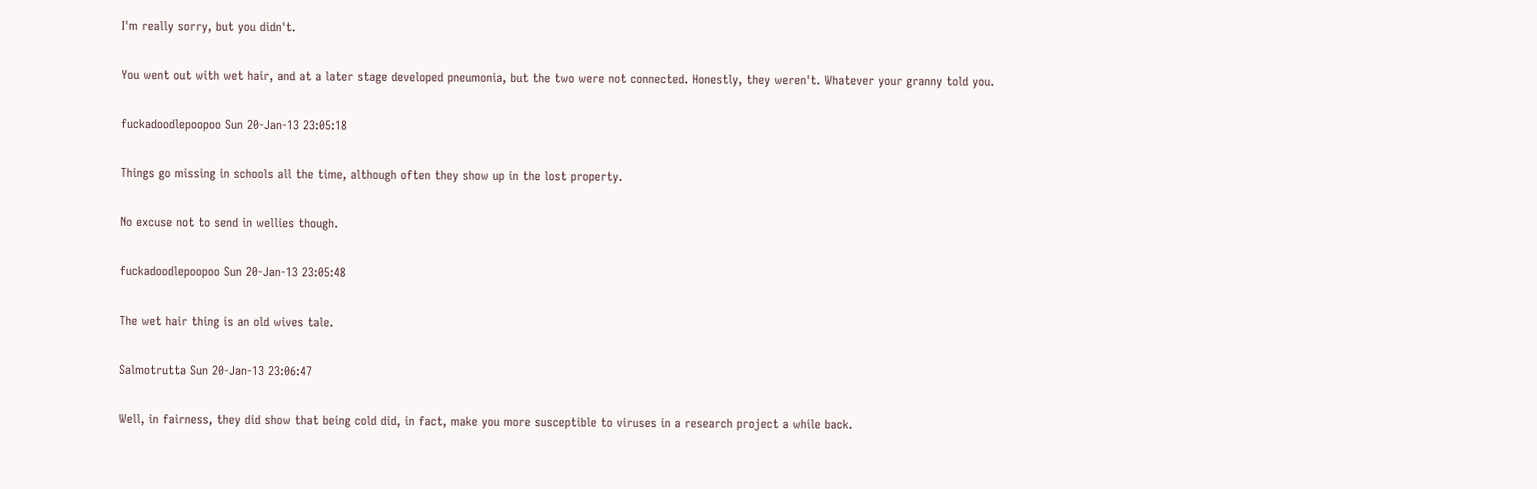I'm really sorry, but you didn't.

You went out with wet hair, and at a later stage developed pneumonia, but the two were not connected. Honestly, they weren't. Whatever your granny told you.

fuckadoodlepoopoo Sun 20-Jan-13 23:05:18

Things go missing in schools all the time, although often they show up in the lost property.

No excuse not to send in wellies though.

fuckadoodlepoopoo Sun 20-Jan-13 23:05:48

The wet hair thing is an old wives tale.

Salmotrutta Sun 20-Jan-13 23:06:47

Well, in fairness, they did show that being cold did, in fact, make you more susceptible to viruses in a research project a while back.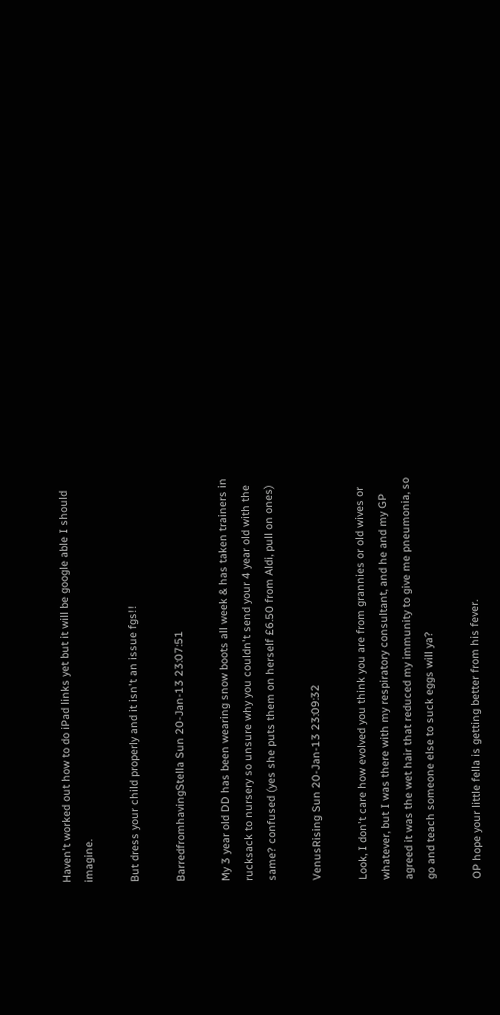Haven't worked out how to do iPad links yet but it will be google able I should imagine.

But dress your child properly and it isn't an issue fgs!!

BarredfromhavingStella Sun 20-Jan-13 23:07:51

My 3 year old DD has been wearing snow boots all week & has taken trainers in rucksack to nursery so unsure why you couldn't send your 4 year old with the same? confused (yes she puts them on herself £6.50 from Aldi, pull on ones)

VenusRising Sun 20-Jan-13 23:09:32

Look, I don't care how evolved you think you are from grannies or old wives or whatever, but I was there with my respiratory consultant, and he and my GP agreed it was the wet hair that reduced my immunity to give me pneumonia, so go and teach someone else to suck eggs will ya?

OP hope your little fella is getting better from his fever.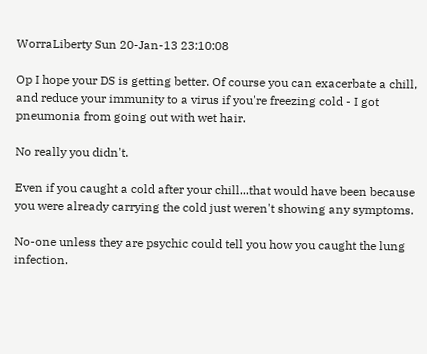WorraLiberty Sun 20-Jan-13 23:10:08

Op I hope your DS is getting better. Of course you can exacerbate a chill, and reduce your immunity to a virus if you're freezing cold - I got pneumonia from going out with wet hair.

No really you didn't.

Even if you caught a cold after your chill...that would have been because you were already carrying the cold just weren't showing any symptoms.

No-one unless they are psychic could tell you how you caught the lung infection.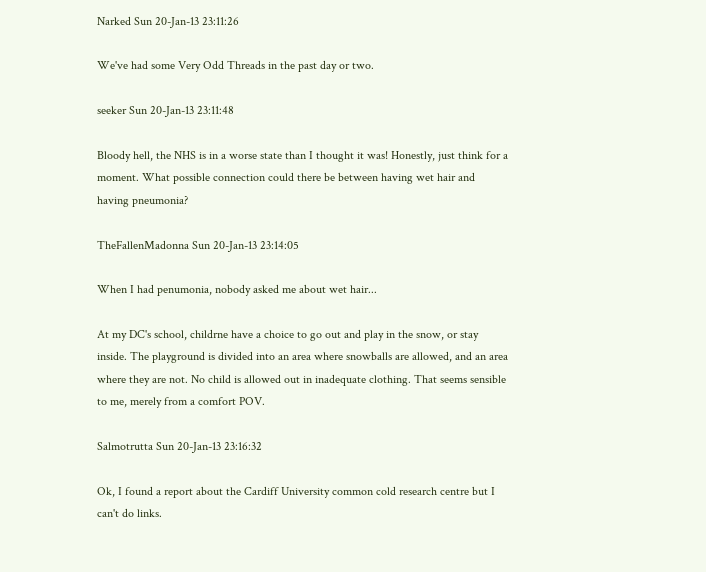Narked Sun 20-Jan-13 23:11:26

We've had some Very Odd Threads in the past day or two.

seeker Sun 20-Jan-13 23:11:48

Bloody hell, the NHS is in a worse state than I thought it was! Honestly, just think for a moment. What possible connection could there be between having wet hair and having pneumonia?

TheFallenMadonna Sun 20-Jan-13 23:14:05

When I had penumonia, nobody asked me about wet hair...

At my DC's school, childrne have a choice to go out and play in the snow, or stay inside. The playground is divided into an area where snowballs are allowed, and an area where they are not. No child is allowed out in inadequate clothing. That seems sensible to me, merely from a comfort POV.

Salmotrutta Sun 20-Jan-13 23:16:32

Ok, I found a report about the Cardiff University common cold research centre but I can't do links.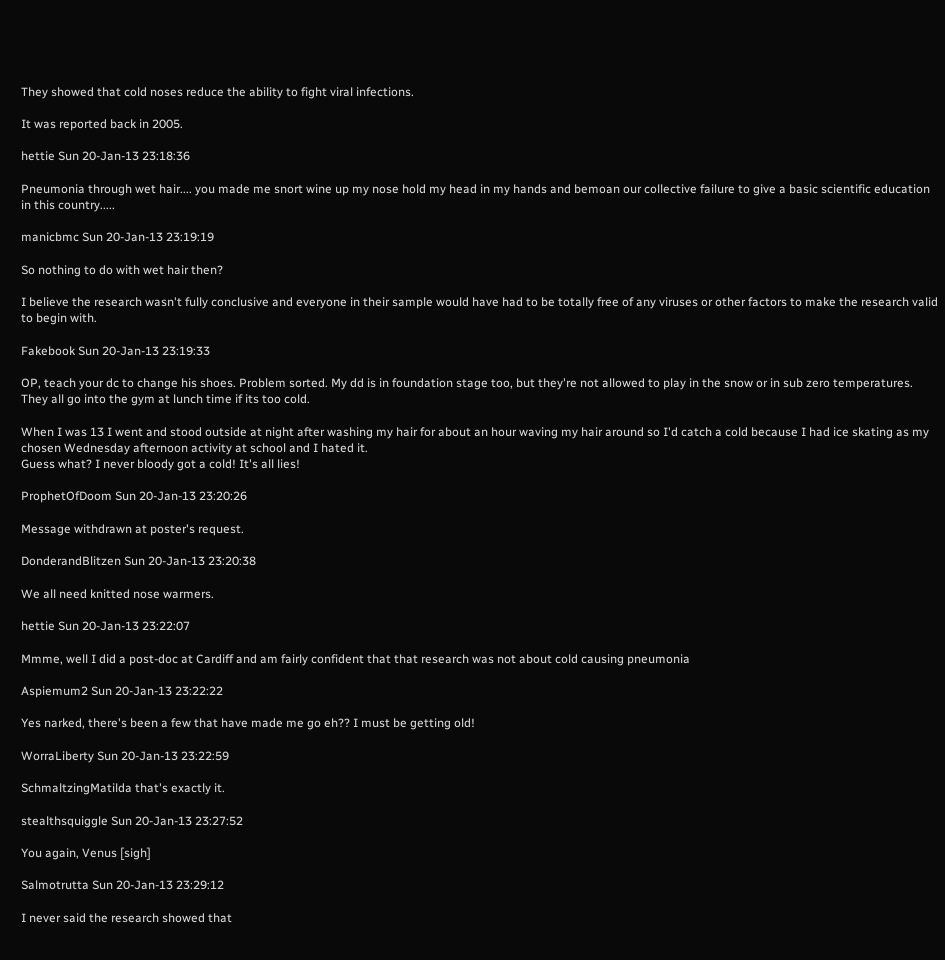They showed that cold noses reduce the ability to fight viral infections.

It was reported back in 2005.

hettie Sun 20-Jan-13 23:18:36

Pneumonia through wet hair.... you made me snort wine up my nose hold my head in my hands and bemoan our collective failure to give a basic scientific education in this country.....

manicbmc Sun 20-Jan-13 23:19:19

So nothing to do with wet hair then?

I believe the research wasn't fully conclusive and everyone in their sample would have had to be totally free of any viruses or other factors to make the research valid to begin with.

Fakebook Sun 20-Jan-13 23:19:33

OP, teach your dc to change his shoes. Problem sorted. My dd is in foundation stage too, but they're not allowed to play in the snow or in sub zero temperatures. They all go into the gym at lunch time if its too cold.

When I was 13 I went and stood outside at night after washing my hair for about an hour waving my hair around so I'd catch a cold because I had ice skating as my chosen Wednesday afternoon activity at school and I hated it.
Guess what? I never bloody got a cold! It's all lies!

ProphetOfDoom Sun 20-Jan-13 23:20:26

Message withdrawn at poster's request.

DonderandBlitzen Sun 20-Jan-13 23:20:38

We all need knitted nose warmers.

hettie Sun 20-Jan-13 23:22:07

Mmme, well I did a post-doc at Cardiff and am fairly confident that that research was not about cold causing pneumonia

Aspiemum2 Sun 20-Jan-13 23:22:22

Yes narked, there's been a few that have made me go eh?? I must be getting old!

WorraLiberty Sun 20-Jan-13 23:22:59

SchmaltzingMatilda that's exactly it.

stealthsquiggle Sun 20-Jan-13 23:27:52

You again, Venus [sigh]

Salmotrutta Sun 20-Jan-13 23:29:12

I never said the research showed that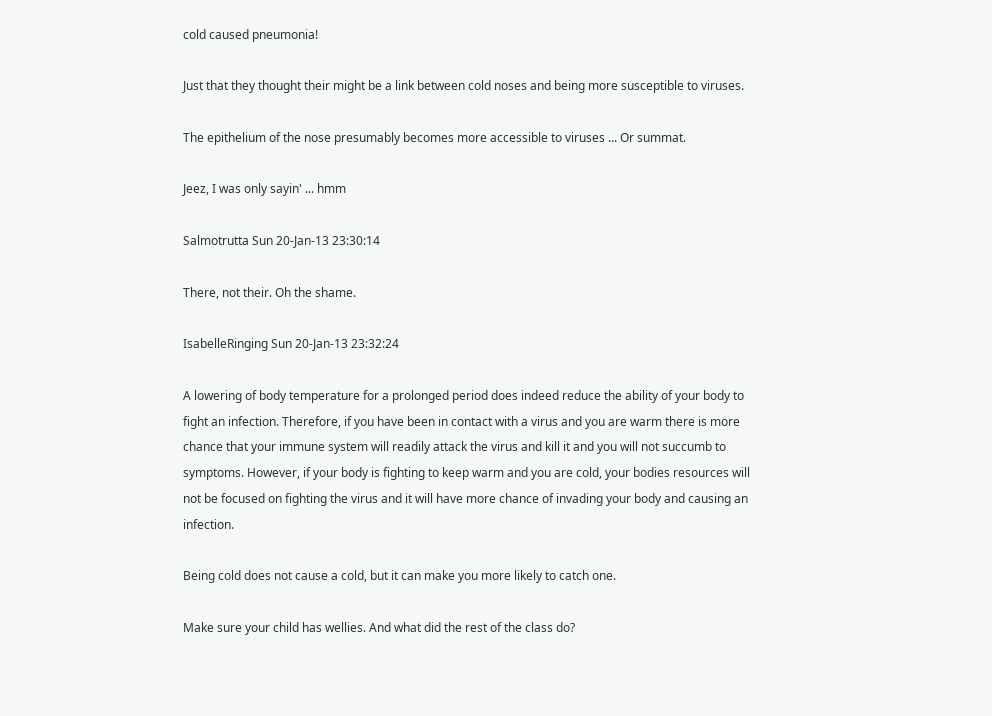cold caused pneumonia!

Just that they thought their might be a link between cold noses and being more susceptible to viruses.

The epithelium of the nose presumably becomes more accessible to viruses ... Or summat.

Jeez, I was only sayin' ... hmm

Salmotrutta Sun 20-Jan-13 23:30:14

There, not their. Oh the shame.

IsabelleRinging Sun 20-Jan-13 23:32:24

A lowering of body temperature for a prolonged period does indeed reduce the ability of your body to fight an infection. Therefore, if you have been in contact with a virus and you are warm there is more chance that your immune system will readily attack the virus and kill it and you will not succumb to symptoms. However, if your body is fighting to keep warm and you are cold, your bodies resources will not be focused on fighting the virus and it will have more chance of invading your body and causing an infection.

Being cold does not cause a cold, but it can make you more likely to catch one.

Make sure your child has wellies. And what did the rest of the class do?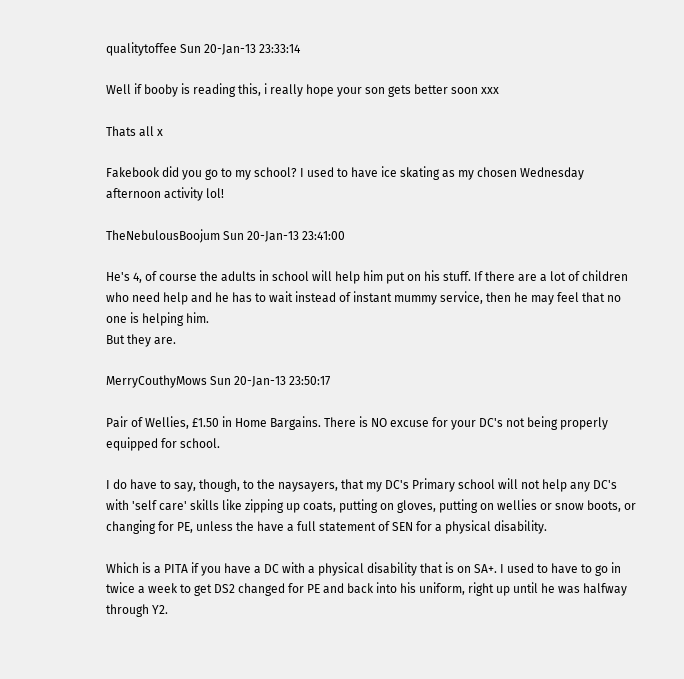qualitytoffee Sun 20-Jan-13 23:33:14

Well if booby is reading this, i really hope your son gets better soon xxx

Thats all x

Fakebook did you go to my school? I used to have ice skating as my chosen Wednesday afternoon activity lol!

TheNebulousBoojum Sun 20-Jan-13 23:41:00

He's 4, of course the adults in school will help him put on his stuff. If there are a lot of children who need help and he has to wait instead of instant mummy service, then he may feel that no one is helping him.
But they are.

MerryCouthyMows Sun 20-Jan-13 23:50:17

Pair of Wellies, £1.50 in Home Bargains. There is NO excuse for your DC's not being properly equipped for school.

I do have to say, though, to the naysayers, that my DC's Primary school will not help any DC's with 'self care' skills like zipping up coats, putting on gloves, putting on wellies or snow boots, or changing for PE, unless the have a full statement of SEN for a physical disability.

Which is a PITA if you have a DC with a physical disability that is on SA+. I used to have to go in twice a week to get DS2 changed for PE and back into his uniform, right up until he was halfway through Y2.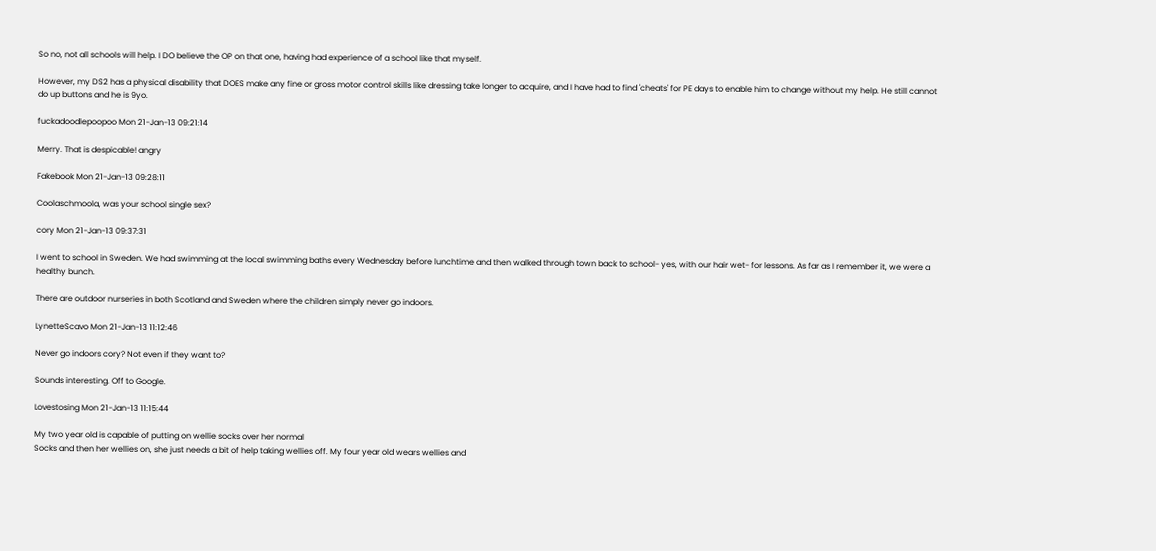So no, not all schools will help. I DO believe the OP on that one, having had experience of a school like that myself.

However, my DS2 has a physical disability that DOES make any fine or gross motor control skills like dressing take longer to acquire, and I have had to find 'cheats' for PE days to enable him to change without my help. He still cannot do up buttons and he is 9yo.

fuckadoodlepoopoo Mon 21-Jan-13 09:21:14

Merry. That is despicable! angry

Fakebook Mon 21-Jan-13 09:28:11

Coolaschmoola, was your school single sex?

cory Mon 21-Jan-13 09:37:31

I went to school in Sweden. We had swimming at the local swimming baths every Wednesday before lunchtime and then walked through town back to school- yes, with our hair wet- for lessons. As far as I remember it, we were a healthy bunch.

There are outdoor nurseries in both Scotland and Sweden where the children simply never go indoors.

LynetteScavo Mon 21-Jan-13 11:12:46

Never go indoors cory? Not even if they want to?

Sounds interesting. Off to Google.

Lovestosing Mon 21-Jan-13 11:15:44

My two year old is capable of putting on wellie socks over her normal
Socks and then her wellies on, she just needs a bit of help taking wellies off. My four year old wears wellies and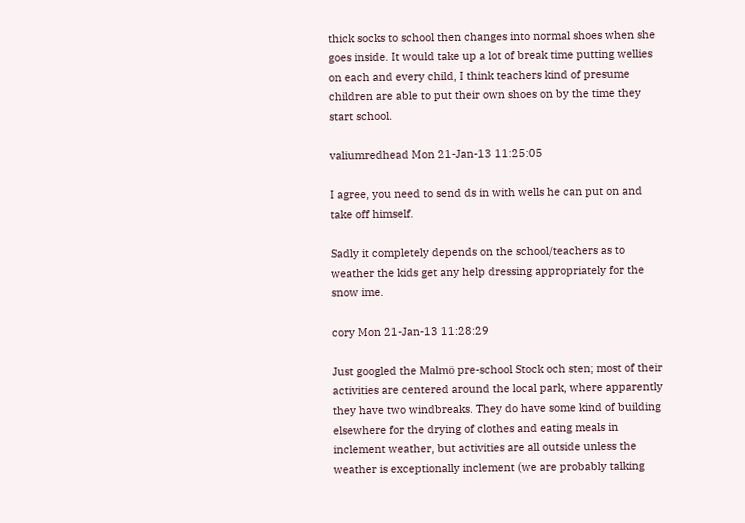thick socks to school then changes into normal shoes when she goes inside. It would take up a lot of break time putting wellies on each and every child, I think teachers kind of presume children are able to put their own shoes on by the time they start school.

valiumredhead Mon 21-Jan-13 11:25:05

I agree, you need to send ds in with wells he can put on and take off himself.

Sadly it completely depends on the school/teachers as to weather the kids get any help dressing appropriately for the snow ime.

cory Mon 21-Jan-13 11:28:29

Just googled the Malmö pre-school Stock och sten; most of their activities are centered around the local park, where apparently they have two windbreaks. They do have some kind of building elsewhere for the drying of clothes and eating meals in inclement weather, but activities are all outside unless the weather is exceptionally inclement (we are probably talking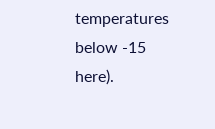temperatures below -15 here).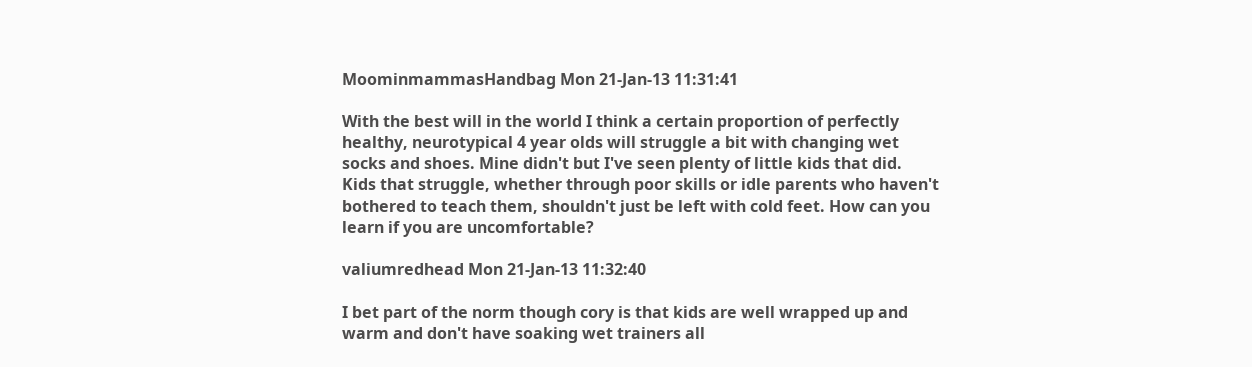MoominmammasHandbag Mon 21-Jan-13 11:31:41

With the best will in the world I think a certain proportion of perfectly healthy, neurotypical 4 year olds will struggle a bit with changing wet socks and shoes. Mine didn't but I've seen plenty of little kids that did. Kids that struggle, whether through poor skills or idle parents who haven't bothered to teach them, shouldn't just be left with cold feet. How can you learn if you are uncomfortable?

valiumredhead Mon 21-Jan-13 11:32:40

I bet part of the norm though cory is that kids are well wrapped up and warm and don't have soaking wet trainers all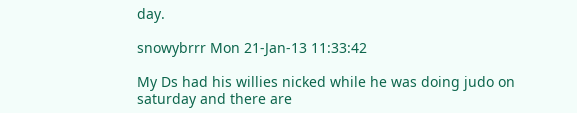day.

snowybrrr Mon 21-Jan-13 11:33:42

My Ds had his willies nicked while he was doing judo on saturday and there are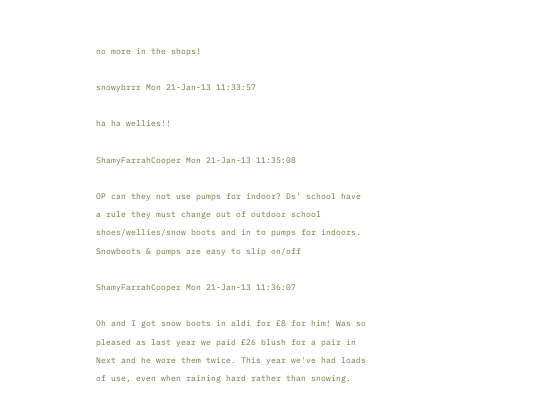no more in the shops!

snowybrrr Mon 21-Jan-13 11:33:57

ha ha wellies!!

ShamyFarrahCooper Mon 21-Jan-13 11:35:08

OP can they not use pumps for indoor? Ds' school have a rule they must change out of outdoor school shoes/wellies/snow boots and in to pumps for indoors. Snowboots & pumps are easy to slip on/off

ShamyFarrahCooper Mon 21-Jan-13 11:36:07

Oh and I got snow boots in aldi for £8 for him! Was so pleased as last year we paid £26 blush for a pair in Next and he wore them twice. This year we've had loads of use, even when raining hard rather than snowing.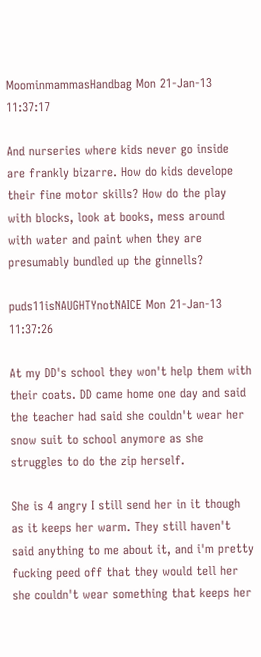MoominmammasHandbag Mon 21-Jan-13 11:37:17

And nurseries where kids never go inside are frankly bizarre. How do kids develope their fine motor skills? How do the play with blocks, look at books, mess around with water and paint when they are presumably bundled up the ginnells?

puds11isNAUGHTYnotNAICE Mon 21-Jan-13 11:37:26

At my DD's school they won't help them with their coats. DD came home one day and said the teacher had said she couldn't wear her snow suit to school anymore as she struggles to do the zip herself.

She is 4 angry I still send her in it though as it keeps her warm. They still haven't said anything to me about it, and i'm pretty fucking peed off that they would tell her she couldn't wear something that keeps her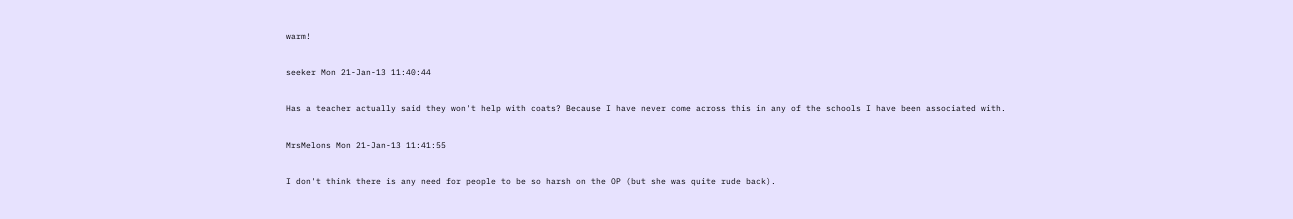warm!

seeker Mon 21-Jan-13 11:40:44

Has a teacher actually said they won't help with coats? Because I have never come across this in any of the schools I have been associated with.

MrsMelons Mon 21-Jan-13 11:41:55

I don't think there is any need for people to be so harsh on the OP (but she was quite rude back).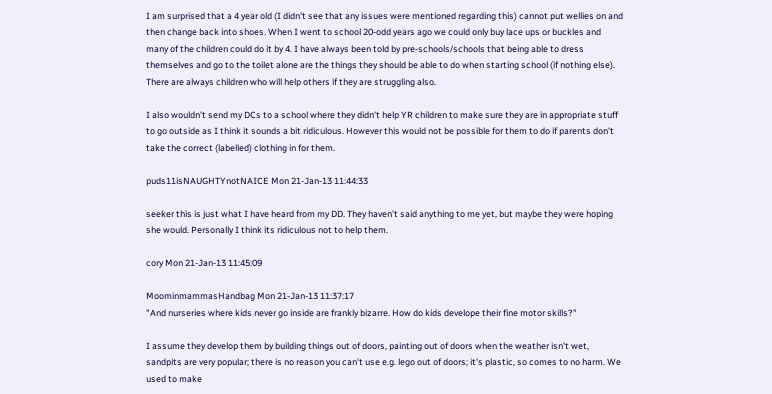I am surprised that a 4 year old (I didn't see that any issues were mentioned regarding this) cannot put wellies on and then change back into shoes. When I went to school 20-odd years ago we could only buy lace ups or buckles and many of the children could do it by 4. I have always been told by pre-schools/schools that being able to dress themselves and go to the toilet alone are the things they should be able to do when starting school (if nothing else). There are always children who will help others if they are struggling also.

I also wouldn't send my DCs to a school where they didn't help YR children to make sure they are in appropriate stuff to go outside as I think it sounds a bit ridiculous. However this would not be possible for them to do if parents don't take the correct (labelled) clothing in for them.

puds11isNAUGHTYnotNAICE Mon 21-Jan-13 11:44:33

seeker this is just what I have heard from my DD. They haven't said anything to me yet, but maybe they were hoping she would. Personally I think its ridiculous not to help them.

cory Mon 21-Jan-13 11:45:09

MoominmammasHandbag Mon 21-Jan-13 11:37:17
"And nurseries where kids never go inside are frankly bizarre. How do kids develope their fine motor skills?"

I assume they develop them by building things out of doors, painting out of doors when the weather isn't wet, sandpits are very popular; there is no reason you can't use e.g. lego out of doors; it's plastic, so comes to no harm. We used to make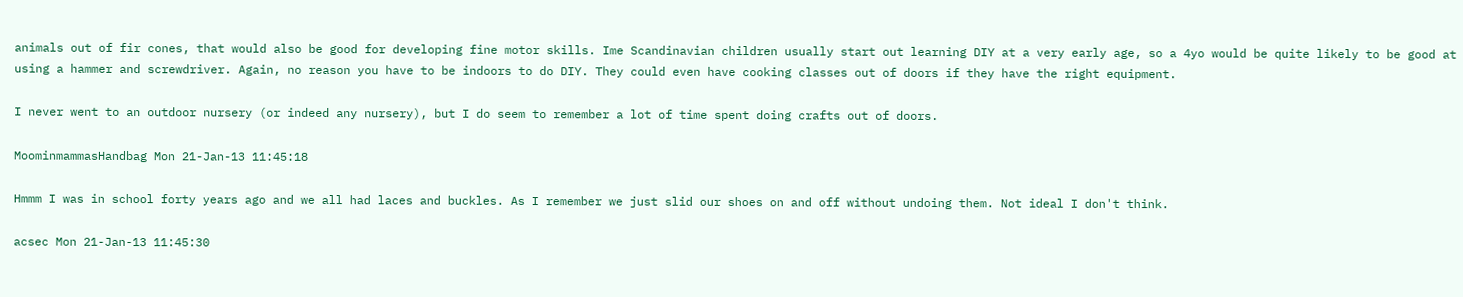animals out of fir cones, that would also be good for developing fine motor skills. Ime Scandinavian children usually start out learning DIY at a very early age, so a 4yo would be quite likely to be good at using a hammer and screwdriver. Again, no reason you have to be indoors to do DIY. They could even have cooking classes out of doors if they have the right equipment.

I never went to an outdoor nursery (or indeed any nursery), but I do seem to remember a lot of time spent doing crafts out of doors.

MoominmammasHandbag Mon 21-Jan-13 11:45:18

Hmmm I was in school forty years ago and we all had laces and buckles. As I remember we just slid our shoes on and off without undoing them. Not ideal I don't think.

acsec Mon 21-Jan-13 11:45:30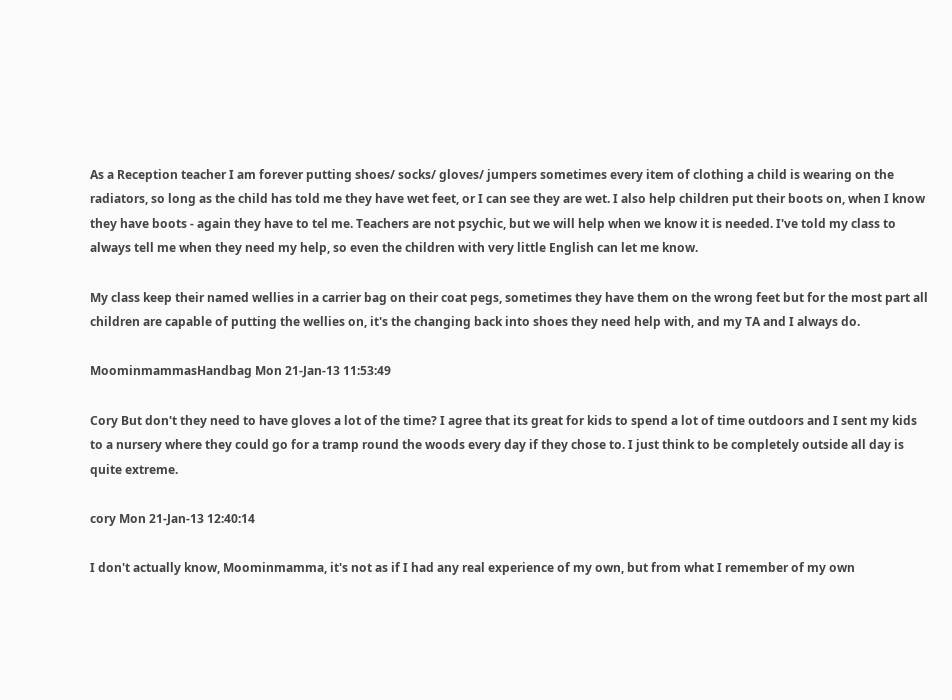As a Reception teacher I am forever putting shoes/ socks/ gloves/ jumpers sometimes every item of clothing a child is wearing on the radiators, so long as the child has told me they have wet feet, or I can see they are wet. I also help children put their boots on, when I know they have boots - again they have to tel me. Teachers are not psychic, but we will help when we know it is needed. I've told my class to always tell me when they need my help, so even the children with very little English can let me know.

My class keep their named wellies in a carrier bag on their coat pegs, sometimes they have them on the wrong feet but for the most part all children are capable of putting the wellies on, it's the changing back into shoes they need help with, and my TA and I always do.

MoominmammasHandbag Mon 21-Jan-13 11:53:49

Cory But don't they need to have gloves a lot of the time? I agree that its great for kids to spend a lot of time outdoors and I sent my kids to a nursery where they could go for a tramp round the woods every day if they chose to. I just think to be completely outside all day is quite extreme.

cory Mon 21-Jan-13 12:40:14

I don't actually know, Moominmamma, it's not as if I had any real experience of my own, but from what I remember of my own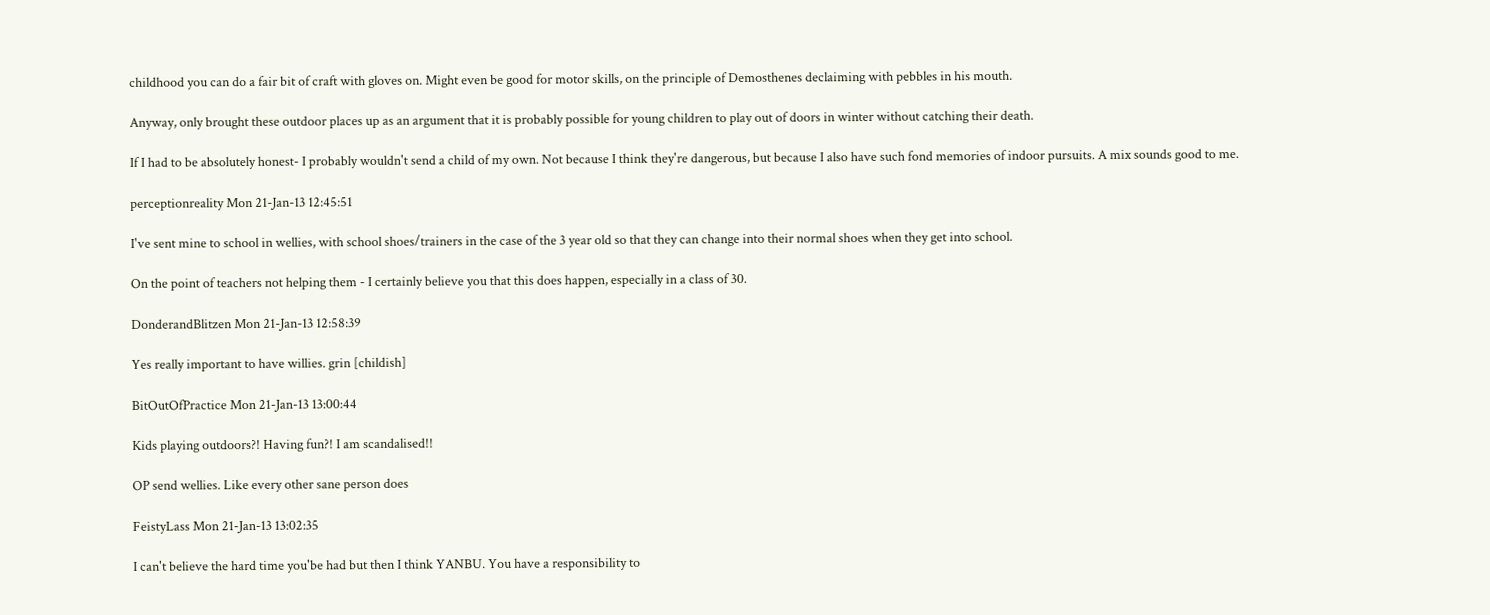childhood you can do a fair bit of craft with gloves on. Might even be good for motor skills, on the principle of Demosthenes declaiming with pebbles in his mouth.

Anyway, only brought these outdoor places up as an argument that it is probably possible for young children to play out of doors in winter without catching their death.

If I had to be absolutely honest- I probably wouldn't send a child of my own. Not because I think they're dangerous, but because I also have such fond memories of indoor pursuits. A mix sounds good to me.

perceptionreality Mon 21-Jan-13 12:45:51

I've sent mine to school in wellies, with school shoes/trainers in the case of the 3 year old so that they can change into their normal shoes when they get into school.

On the point of teachers not helping them - I certainly believe you that this does happen, especially in a class of 30.

DonderandBlitzen Mon 21-Jan-13 12:58:39

Yes really important to have willies. grin [childish]

BitOutOfPractice Mon 21-Jan-13 13:00:44

Kids playing outdoors?! Having fun?! I am scandalised!!

OP send wellies. Like every other sane person does

FeistyLass Mon 21-Jan-13 13:02:35

I can't believe the hard time you'be had but then I think YANBU. You have a responsibility to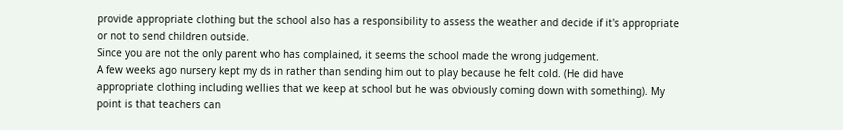provide appropriate clothing but the school also has a responsibility to assess the weather and decide if it's appropriate or not to send children outside.
Since you are not the only parent who has complained, it seems the school made the wrong judgement.
A few weeks ago nursery kept my ds in rather than sending him out to play because he felt cold. (He did have appropriate clothing including wellies that we keep at school but he was obviously coming down with something). My point is that teachers can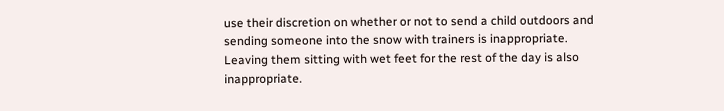use their discretion on whether or not to send a child outdoors and sending someone into the snow with trainers is inappropriate. Leaving them sitting with wet feet for the rest of the day is also inappropriate.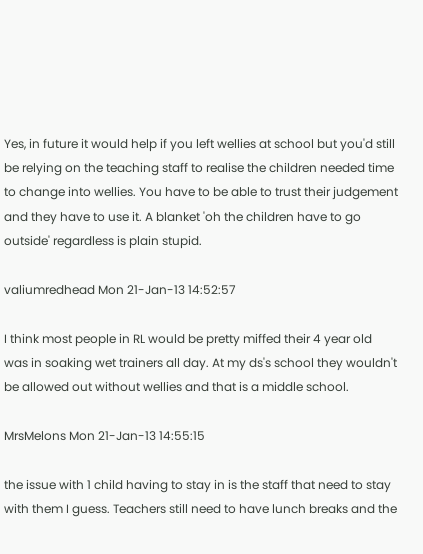Yes, in future it would help if you left wellies at school but you'd still be relying on the teaching staff to realise the children needed time to change into wellies. You have to be able to trust their judgement and they have to use it. A blanket 'oh the children have to go outside' regardless is plain stupid.

valiumredhead Mon 21-Jan-13 14:52:57

I think most people in RL would be pretty miffed their 4 year old was in soaking wet trainers all day. At my ds's school they wouldn't be allowed out without wellies and that is a middle school.

MrsMelons Mon 21-Jan-13 14:55:15

the issue with 1 child having to stay in is the staff that need to stay with them I guess. Teachers still need to have lunch breaks and the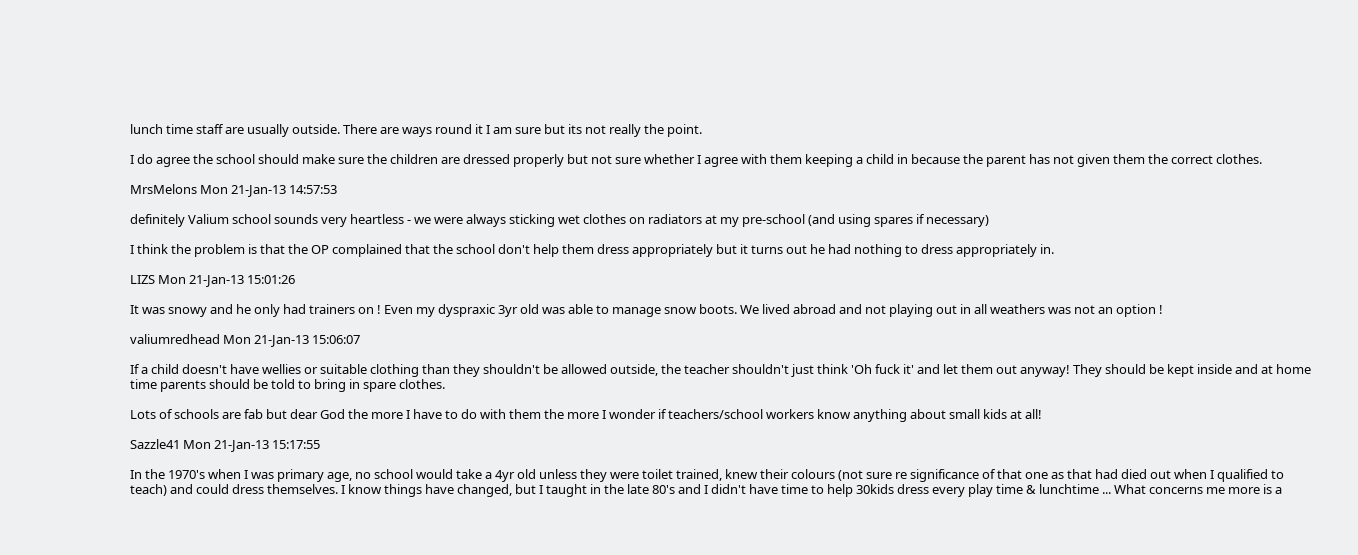lunch time staff are usually outside. There are ways round it I am sure but its not really the point.

I do agree the school should make sure the children are dressed properly but not sure whether I agree with them keeping a child in because the parent has not given them the correct clothes.

MrsMelons Mon 21-Jan-13 14:57:53

definitely Valium school sounds very heartless - we were always sticking wet clothes on radiators at my pre-school (and using spares if necessary)

I think the problem is that the OP complained that the school don't help them dress appropriately but it turns out he had nothing to dress appropriately in.

LIZS Mon 21-Jan-13 15:01:26

It was snowy and he only had trainers on ! Even my dyspraxic 3yr old was able to manage snow boots. We lived abroad and not playing out in all weathers was not an option !

valiumredhead Mon 21-Jan-13 15:06:07

If a child doesn't have wellies or suitable clothing than they shouldn't be allowed outside, the teacher shouldn't just think 'Oh fuck it' and let them out anyway! They should be kept inside and at home time parents should be told to bring in spare clothes.

Lots of schools are fab but dear God the more I have to do with them the more I wonder if teachers/school workers know anything about small kids at all!

Sazzle41 Mon 21-Jan-13 15:17:55

In the 1970's when I was primary age, no school would take a 4yr old unless they were toilet trained, knew their colours (not sure re significance of that one as that had died out when I qualified to teach) and could dress themselves. I know things have changed, but I taught in the late 80's and I didn't have time to help 30kids dress every play time & lunchtime ... What concerns me more is a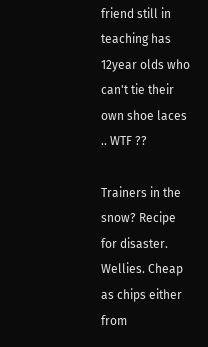friend still in teaching has 12year olds who can't tie their own shoe laces .. WTF ??

Trainers in the snow? Recipe for disaster. Wellies. Cheap as chips either from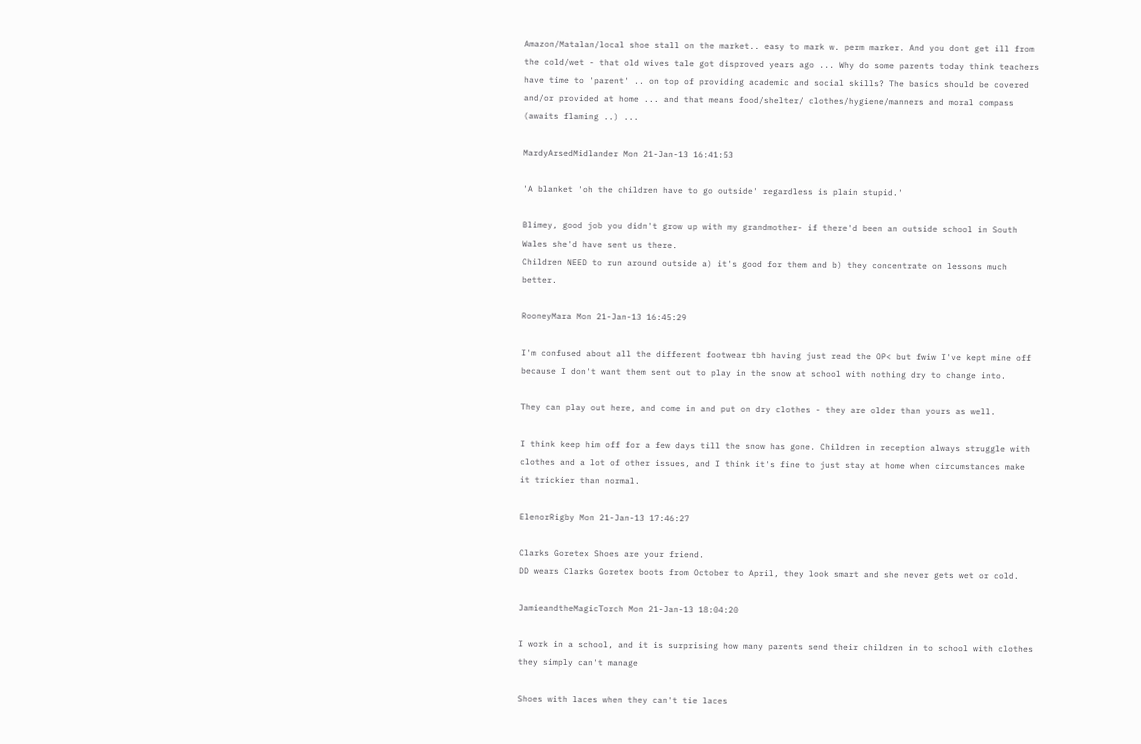Amazon/Matalan/local shoe stall on the market.. easy to mark w. perm marker. And you dont get ill from the cold/wet - that old wives tale got disproved years ago ... Why do some parents today think teachers have time to 'parent' .. on top of providing academic and social skills? The basics should be covered and/or provided at home ... and that means food/shelter/ clothes/hygiene/manners and moral compass (awaits flaming ..) ...

MardyArsedMidlander Mon 21-Jan-13 16:41:53

'A blanket 'oh the children have to go outside' regardless is plain stupid.'

Blimey, good job you didn't grow up with my grandmother- if there'd been an outside school in South Wales she'd have sent us there.
Children NEED to run around outside a) it's good for them and b) they concentrate on lessons much better.

RooneyMara Mon 21-Jan-13 16:45:29

I'm confused about all the different footwear tbh having just read the OP< but fwiw I've kept mine off because I don't want them sent out to play in the snow at school with nothing dry to change into.

They can play out here, and come in and put on dry clothes - they are older than yours as well.

I think keep him off for a few days till the snow has gone. Children in reception always struggle with clothes and a lot of other issues, and I think it's fine to just stay at home when circumstances make it trickier than normal.

ElenorRigby Mon 21-Jan-13 17:46:27

Clarks Goretex Shoes are your friend.
DD wears Clarks Goretex boots from October to April, they look smart and she never gets wet or cold.

JamieandtheMagicTorch Mon 21-Jan-13 18:04:20

I work in a school, and it is surprising how many parents send their children in to school with clothes they simply can't manage

Shoes with laces when they can't tie laces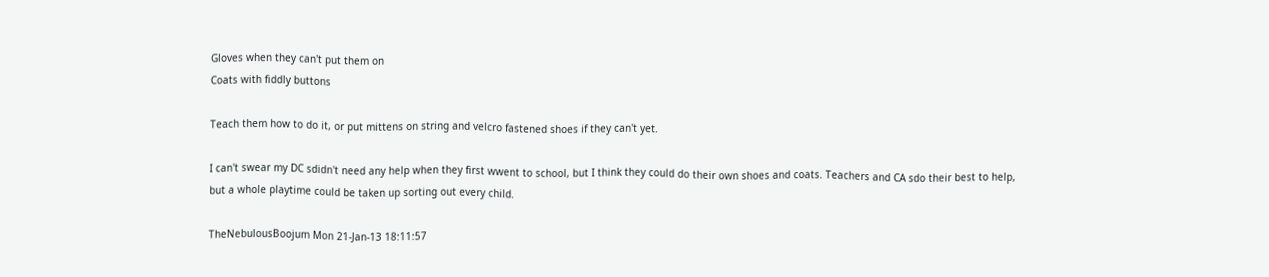Gloves when they can't put them on
Coats with fiddly buttons

Teach them how to do it, or put mittens on string and velcro fastened shoes if they can't yet.

I can't swear my DC sdidn't need any help when they first wwent to school, but I think they could do their own shoes and coats. Teachers and CA sdo their best to help, but a whole playtime could be taken up sorting out every child.

TheNebulousBoojum Mon 21-Jan-13 18:11:57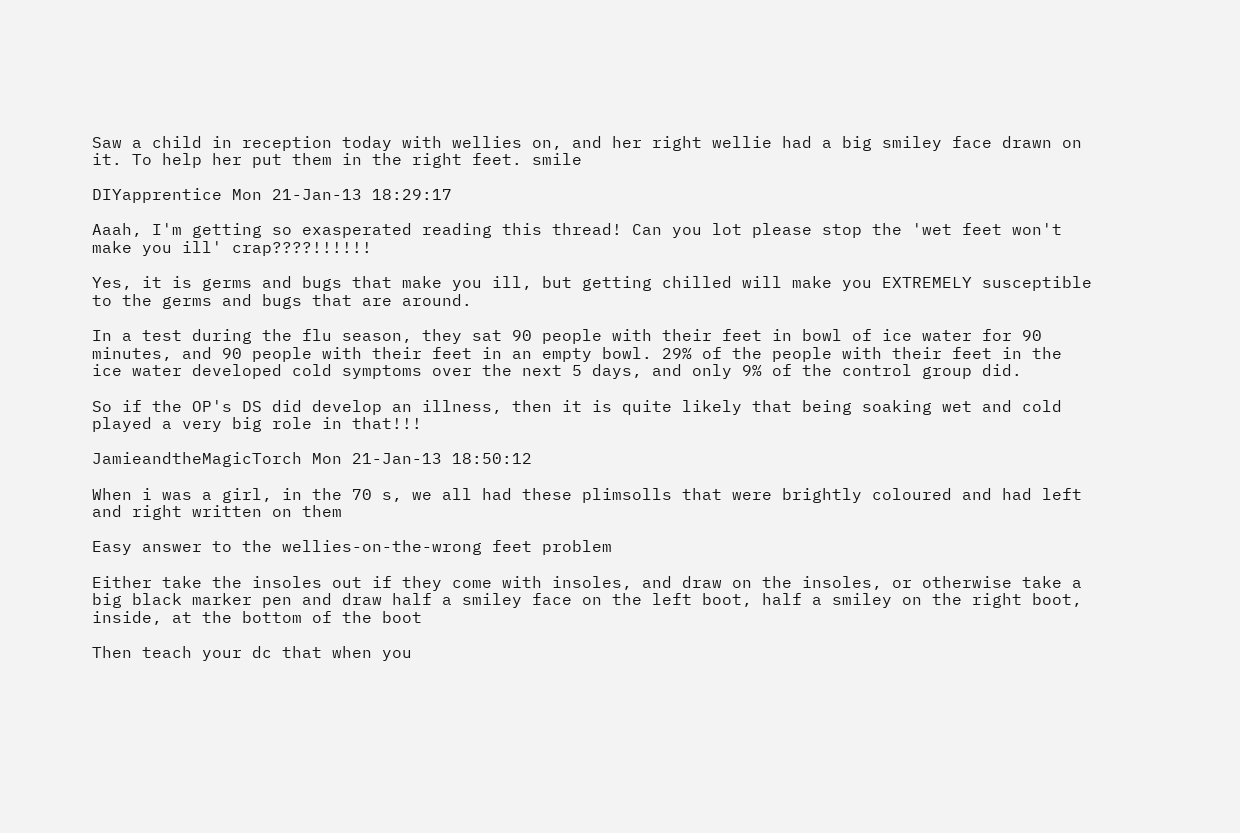Saw a child in reception today with wellies on, and her right wellie had a big smiley face drawn on it. To help her put them in the right feet. smile

DIYapprentice Mon 21-Jan-13 18:29:17

Aaah, I'm getting so exasperated reading this thread! Can you lot please stop the 'wet feet won't make you ill' crap????!!!!!!

Yes, it is germs and bugs that make you ill, but getting chilled will make you EXTREMELY susceptible to the germs and bugs that are around.

In a test during the flu season, they sat 90 people with their feet in bowl of ice water for 90 minutes, and 90 people with their feet in an empty bowl. 29% of the people with their feet in the ice water developed cold symptoms over the next 5 days, and only 9% of the control group did.

So if the OP's DS did develop an illness, then it is quite likely that being soaking wet and cold played a very big role in that!!!

JamieandtheMagicTorch Mon 21-Jan-13 18:50:12

When i was a girl, in the 70 s, we all had these plimsolls that were brightly coloured and had left and right written on them

Easy answer to the wellies-on-the-wrong feet problem

Either take the insoles out if they come with insoles, and draw on the insoles, or otherwise take a big black marker pen and draw half a smiley face on the left boot, half a smiley on the right boot, inside, at the bottom of the boot

Then teach your dc that when you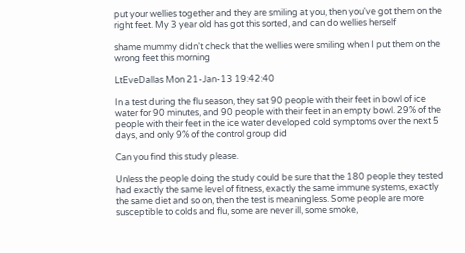put your wellies together and they are smiling at you, then you've got them on the right feet. My 3 year old has got this sorted, and can do wellies herself

shame mummy didn't check that the wellies were smiling when I put them on the wrong feet this morning

LtEveDallas Mon 21-Jan-13 19:42:40

In a test during the flu season, they sat 90 people with their feet in bowl of ice water for 90 minutes, and 90 people with their feet in an empty bowl. 29% of the people with their feet in the ice water developed cold symptoms over the next 5 days, and only 9% of the control group did

Can you find this study please.

Unless the people doing the study could be sure that the 180 people they tested had exactly the same level of fitness, exactly the same immune systems, exactly the same diet and so on, then the test is meaningless. Some people are more susceptible to colds and flu, some are never ill, some smoke,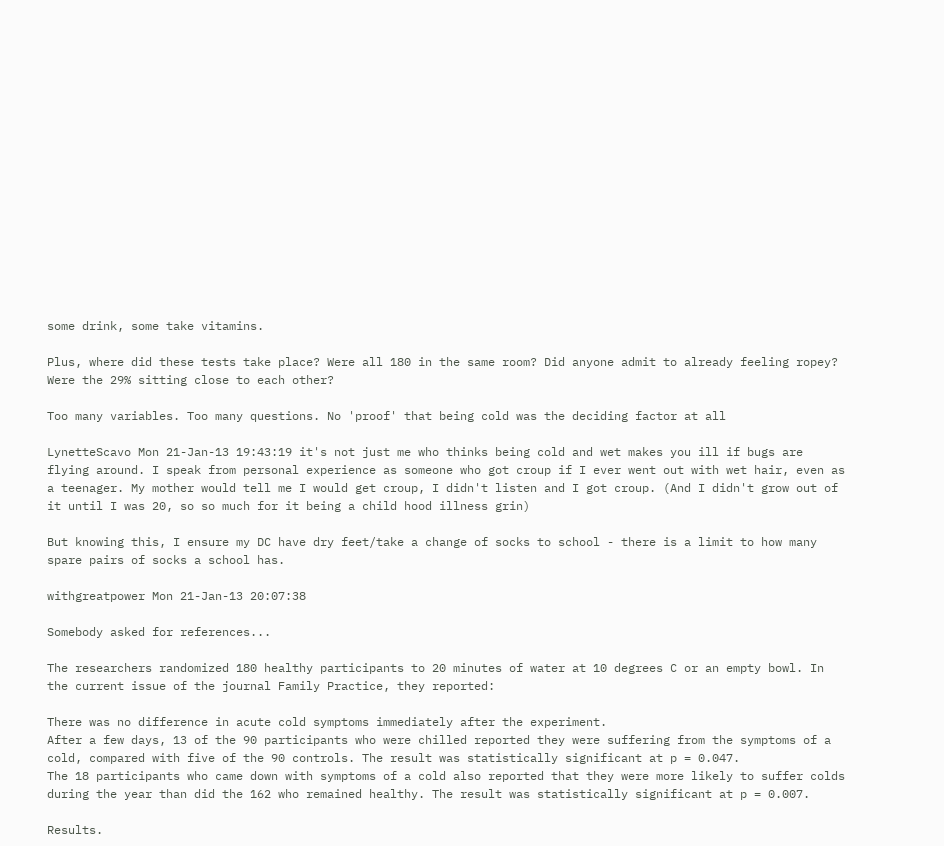some drink, some take vitamins.

Plus, where did these tests take place? Were all 180 in the same room? Did anyone admit to already feeling ropey? Were the 29% sitting close to each other?

Too many variables. Too many questions. No 'proof' that being cold was the deciding factor at all

LynetteScavo Mon 21-Jan-13 19:43:19 it's not just me who thinks being cold and wet makes you ill if bugs are flying around. I speak from personal experience as someone who got croup if I ever went out with wet hair, even as a teenager. My mother would tell me I would get croup, I didn't listen and I got croup. (And I didn't grow out of it until I was 20, so so much for it being a child hood illness grin)

But knowing this, I ensure my DC have dry feet/take a change of socks to school - there is a limit to how many spare pairs of socks a school has.

withgreatpower Mon 21-Jan-13 20:07:38

Somebody asked for references...

The researchers randomized 180 healthy participants to 20 minutes of water at 10 degrees C or an empty bowl. In the current issue of the journal Family Practice, they reported:

There was no difference in acute cold symptoms immediately after the experiment.
After a few days, 13 of the 90 participants who were chilled reported they were suffering from the symptoms of a cold, compared with five of the 90 controls. The result was statistically significant at p = 0.047.
The 18 participants who came down with symptoms of a cold also reported that they were more likely to suffer colds during the year than did the 162 who remained healthy. The result was statistically significant at p = 0.007.

Results.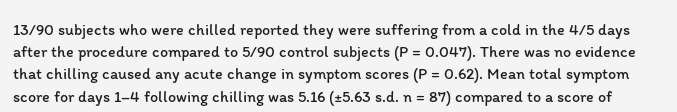13/90 subjects who were chilled reported they were suffering from a cold in the 4/5 days after the procedure compared to 5/90 control subjects (P = 0.047). There was no evidence that chilling caused any acute change in symptom scores (P = 0.62). Mean total symptom score for days 1–4 following chilling was 5.16 (±5.63 s.d. n = 87) compared to a score of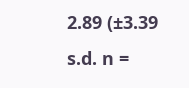2.89 (±3.39 s.d. n =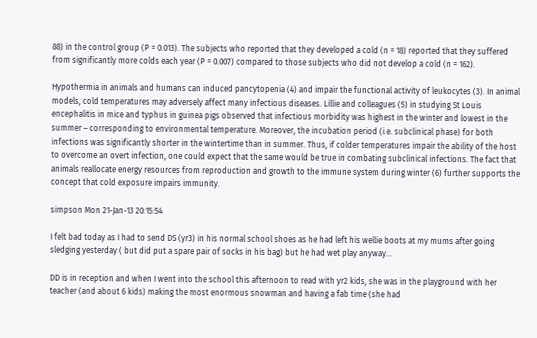88) in the control group (P = 0.013). The subjects who reported that they developed a cold (n = 18) reported that they suffered from significantly more colds each year (P = 0.007) compared to those subjects who did not develop a cold (n = 162).

Hypothermia in animals and humans can induced pancytopenia (4) and impair the functional activity of leukocytes (3). In animal models, cold temperatures may adversely affect many infectious diseases. Lillie and colleagues (5) in studying St Louis encephalitis in mice and typhus in guinea pigs observed that infectious morbidity was highest in the winter and lowest in the summer – corresponding to environmental temperature. Moreover, the incubation period (i.e. subclinical phase) for both infections was significantly shorter in the wintertime than in summer. Thus, if colder temperatures impair the ability of the host to overcome an overt infection, one could expect that the same would be true in combating subclinical infections. The fact that animals reallocate energy resources from reproduction and growth to the immune system during winter (6) further supports the concept that cold exposure impairs immunity.

simpson Mon 21-Jan-13 20:15:54

I felt bad today as I had to send DS (yr3) in his normal school shoes as he had left his wellie boots at my mums after going sledging yesterday ( but did put a spare pair of socks in his bag) but he had wet play anyway...

DD is in reception and when I went into the school this afternoon to read with yr2 kids, she was in the playground with her teacher (and about 6 kids) making the most enormous snowman and having a fab time (she had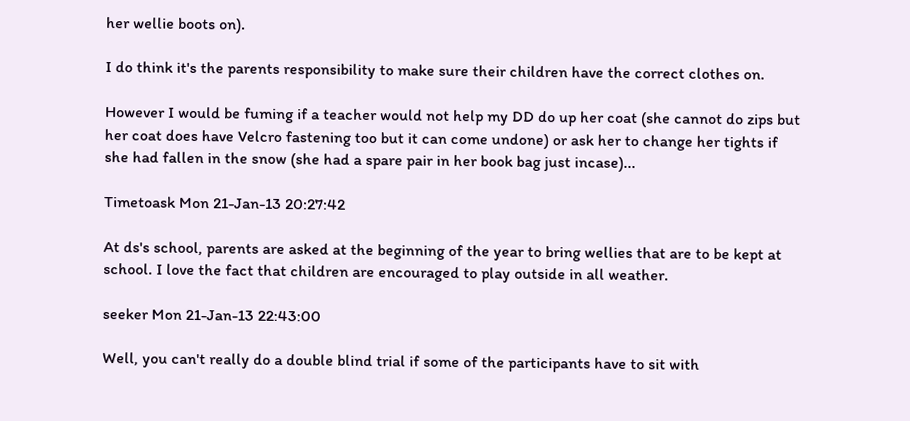her wellie boots on).

I do think it's the parents responsibility to make sure their children have the correct clothes on.

However I would be fuming if a teacher would not help my DD do up her coat (she cannot do zips but her coat does have Velcro fastening too but it can come undone) or ask her to change her tights if she had fallen in the snow (she had a spare pair in her book bag just incase)...

Timetoask Mon 21-Jan-13 20:27:42

At ds's school, parents are asked at the beginning of the year to bring wellies that are to be kept at school. I love the fact that children are encouraged to play outside in all weather.

seeker Mon 21-Jan-13 22:43:00

Well, you can't really do a double blind trial if some of the participants have to sit with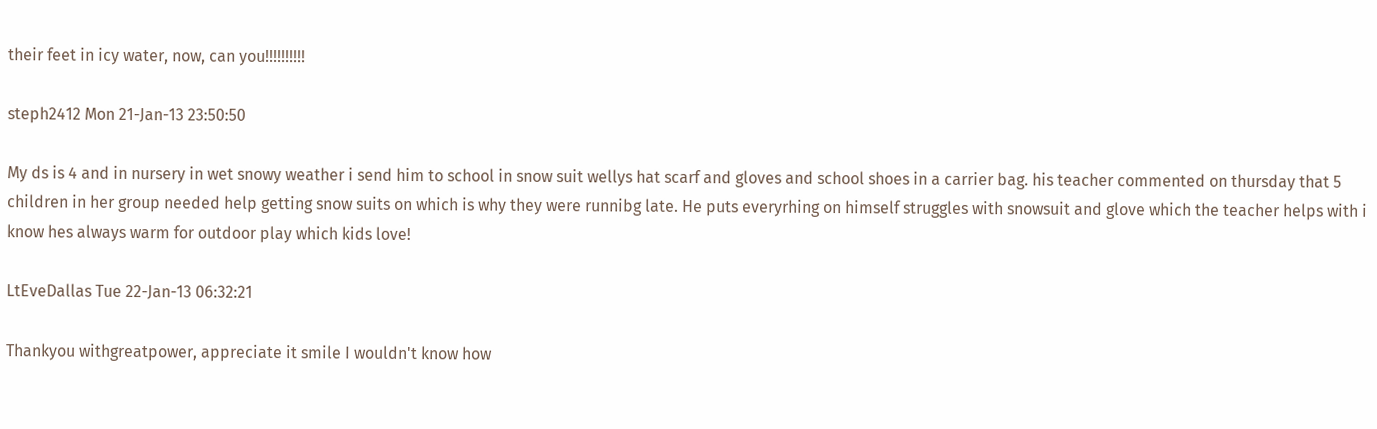their feet in icy water, now, can you!!!!!!!!!!

steph2412 Mon 21-Jan-13 23:50:50

My ds is 4 and in nursery in wet snowy weather i send him to school in snow suit wellys hat scarf and gloves and school shoes in a carrier bag. his teacher commented on thursday that 5 children in her group needed help getting snow suits on which is why they were runnibg late. He puts everyrhing on himself struggles with snowsuit and glove which the teacher helps with i know hes always warm for outdoor play which kids love!

LtEveDallas Tue 22-Jan-13 06:32:21

Thankyou withgreatpower, appreciate it smile I wouldn't know how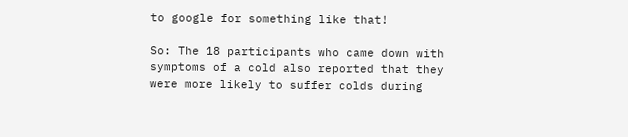to google for something like that!

So: The 18 participants who came down with symptoms of a cold also reported that they were more likely to suffer colds during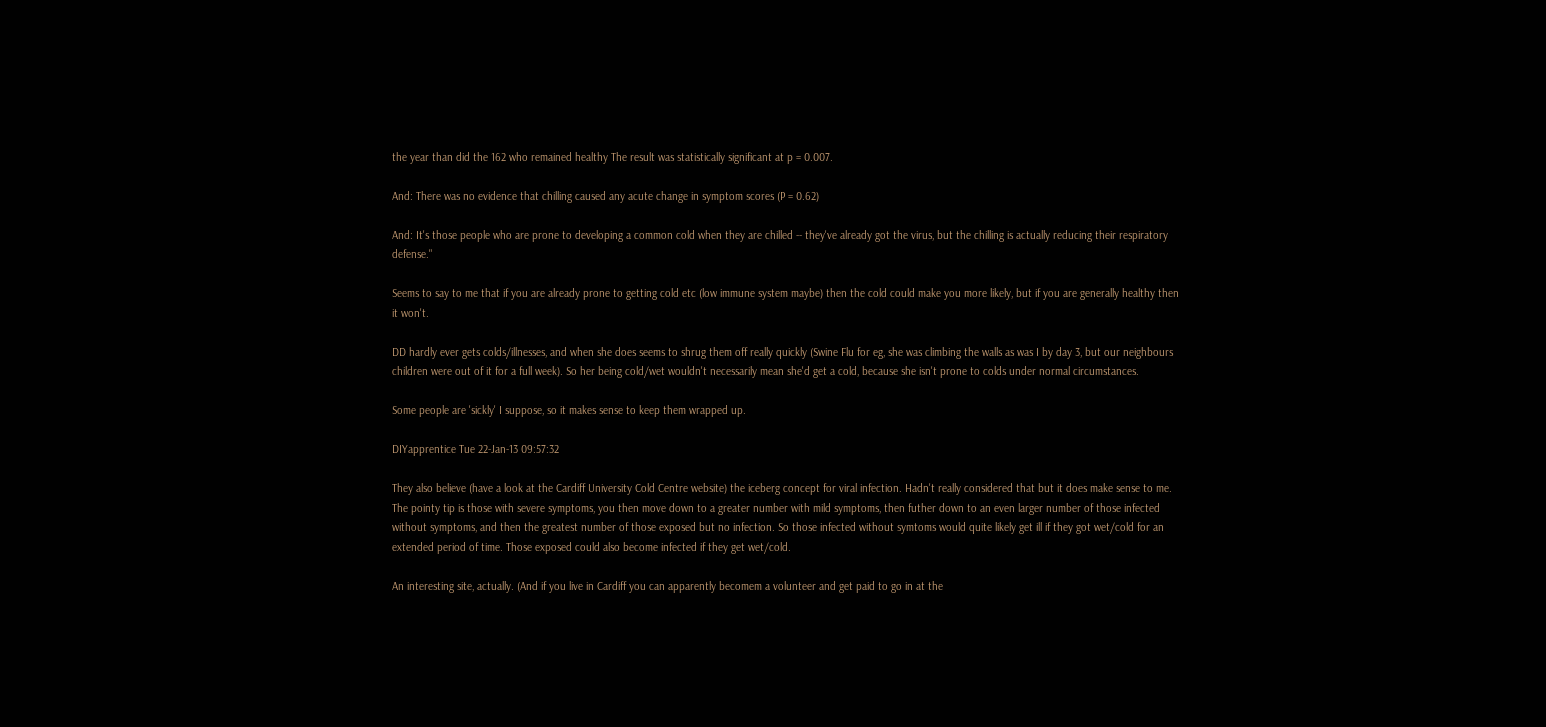the year than did the 162 who remained healthy The result was statistically significant at p = 0.007.

And: There was no evidence that chilling caused any acute change in symptom scores (P = 0.62)

And: It's those people who are prone to developing a common cold when they are chilled -- they've already got the virus, but the chilling is actually reducing their respiratory defense."

Seems to say to me that if you are already prone to getting cold etc (low immune system maybe) then the cold could make you more likely, but if you are generally healthy then it won't.

DD hardly ever gets colds/illnesses, and when she does seems to shrug them off really quickly (Swine Flu for eg, she was climbing the walls as was I by day 3, but our neighbours children were out of it for a full week). So her being cold/wet wouldn't necessarily mean she'd get a cold, because she isn't prone to colds under normal circumstances.

Some people are 'sickly' I suppose, so it makes sense to keep them wrapped up.

DIYapprentice Tue 22-Jan-13 09:57:32

They also believe (have a look at the Cardiff University Cold Centre website) the iceberg concept for viral infection. Hadn't really considered that but it does make sense to me. The pointy tip is those with severe symptoms, you then move down to a greater number with mild symptoms, then futher down to an even larger number of those infected without symptoms, and then the greatest number of those exposed but no infection. So those infected without symtoms would quite likely get ill if they got wet/cold for an extended period of time. Those exposed could also become infected if they get wet/cold.

An interesting site, actually. (And if you live in Cardiff you can apparently becomem a volunteer and get paid to go in at the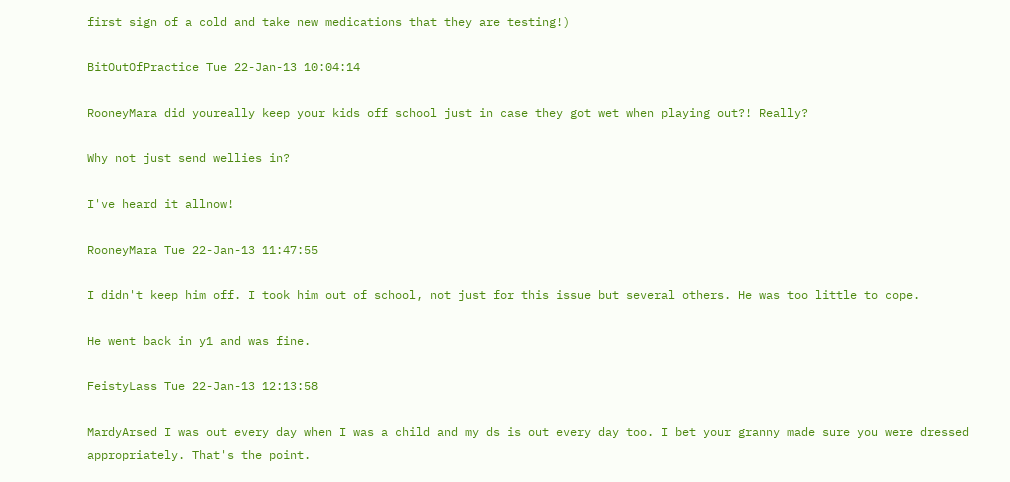first sign of a cold and take new medications that they are testing!)

BitOutOfPractice Tue 22-Jan-13 10:04:14

RooneyMara did youreally keep your kids off school just in case they got wet when playing out?! Really?

Why not just send wellies in?

I've heard it allnow!

RooneyMara Tue 22-Jan-13 11:47:55

I didn't keep him off. I took him out of school, not just for this issue but several others. He was too little to cope.

He went back in y1 and was fine.

FeistyLass Tue 22-Jan-13 12:13:58

MardyArsed I was out every day when I was a child and my ds is out every day too. I bet your granny made sure you were dressed appropriately. That's the point.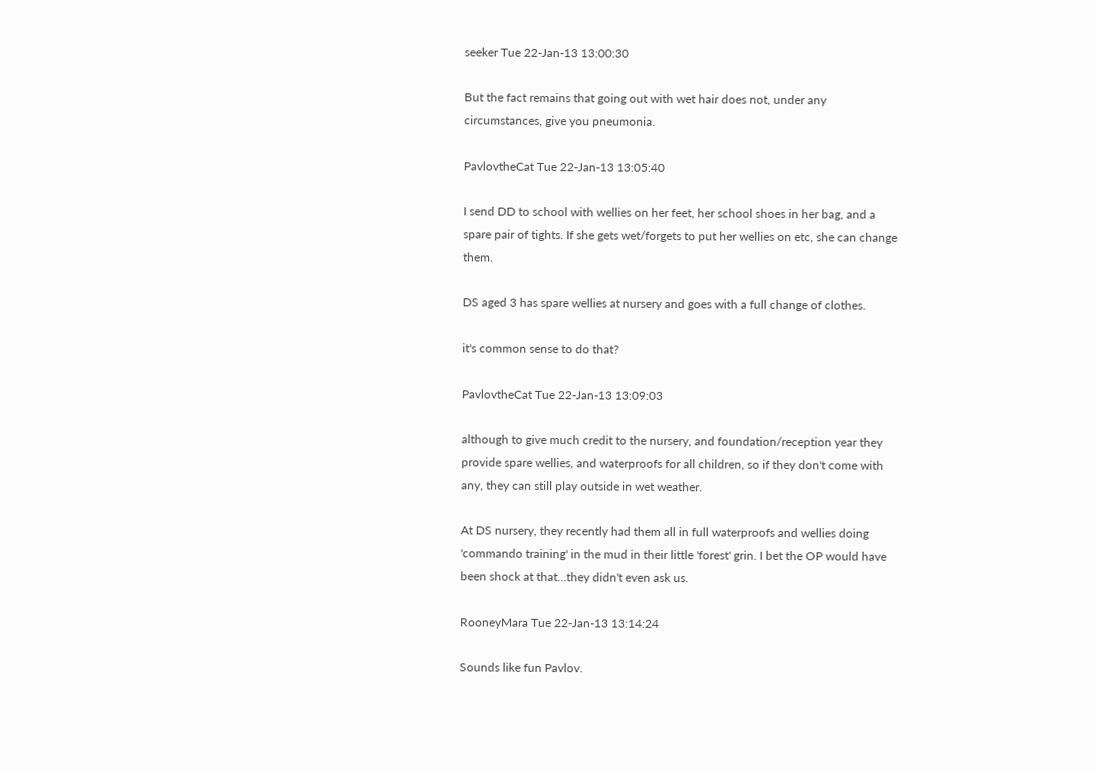seeker Tue 22-Jan-13 13:00:30

But the fact remains that going out with wet hair does not, under any circumstances, give you pneumonia.

PavlovtheCat Tue 22-Jan-13 13:05:40

I send DD to school with wellies on her feet, her school shoes in her bag, and a spare pair of tights. If she gets wet/forgets to put her wellies on etc, she can change them.

DS aged 3 has spare wellies at nursery and goes with a full change of clothes.

it's common sense to do that?

PavlovtheCat Tue 22-Jan-13 13:09:03

although to give much credit to the nursery, and foundation/reception year they provide spare wellies, and waterproofs for all children, so if they don't come with any, they can still play outside in wet weather.

At DS nursery, they recently had them all in full waterproofs and wellies doing 'commando training' in the mud in their little 'forest' grin. I bet the OP would have been shock at that...they didn't even ask us.

RooneyMara Tue 22-Jan-13 13:14:24

Sounds like fun Pavlov.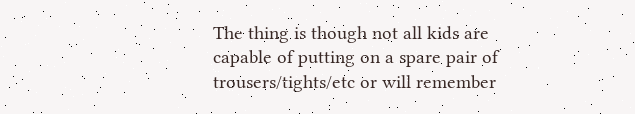The thing is though not all kids are capable of putting on a spare pair of trousers/tights/etc or will remember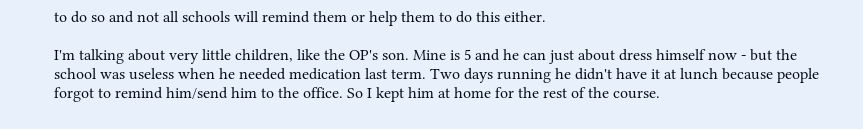to do so and not all schools will remind them or help them to do this either.

I'm talking about very little children, like the OP's son. Mine is 5 and he can just about dress himself now - but the school was useless when he needed medication last term. Two days running he didn't have it at lunch because people forgot to remind him/send him to the office. So I kept him at home for the rest of the course.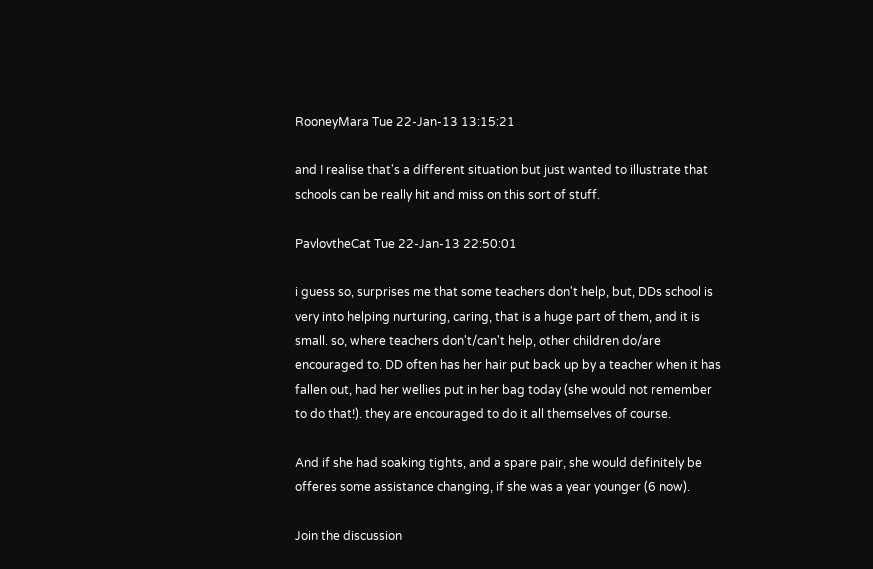RooneyMara Tue 22-Jan-13 13:15:21

and I realise that's a different situation but just wanted to illustrate that schools can be really hit and miss on this sort of stuff.

PavlovtheCat Tue 22-Jan-13 22:50:01

i guess so, surprises me that some teachers don't help, but, DDs school is very into helping nurturing, caring, that is a huge part of them, and it is small. so, where teachers don't/can't help, other children do/are encouraged to. DD often has her hair put back up by a teacher when it has fallen out, had her wellies put in her bag today (she would not remember to do that!). they are encouraged to do it all themselves of course.

And if she had soaking tights, and a spare pair, she would definitely be offeres some assistance changing, if she was a year younger (6 now).

Join the discussion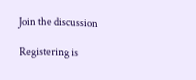Join the discussion

Registering is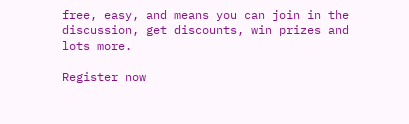free, easy, and means you can join in the discussion, get discounts, win prizes and lots more.

Register now